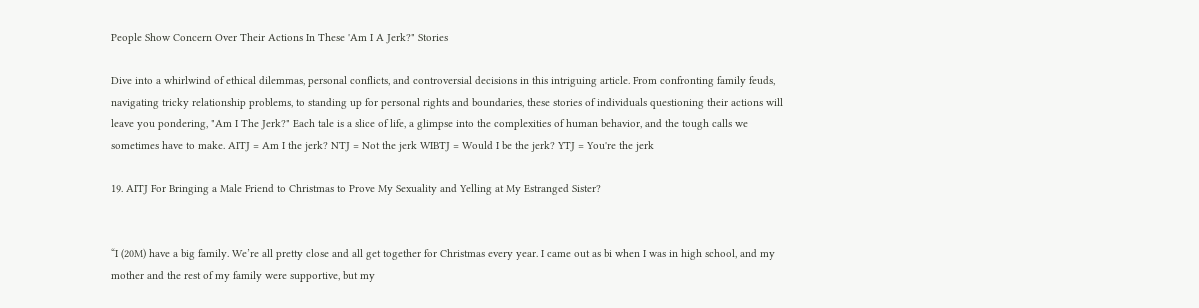People Show Concern Over Their Actions In These 'Am I A Jerk?" Stories

Dive into a whirlwind of ethical dilemmas, personal conflicts, and controversial decisions in this intriguing article. From confronting family feuds, navigating tricky relationship problems, to standing up for personal rights and boundaries, these stories of individuals questioning their actions will leave you pondering, "Am I The Jerk?" Each tale is a slice of life, a glimpse into the complexities of human behavior, and the tough calls we sometimes have to make. AITJ = Am I the jerk? NTJ = Not the jerk WIBTJ = Would I be the jerk? YTJ = You're the jerk

19. AITJ For Bringing a Male Friend to Christmas to Prove My Sexuality and Yelling at My Estranged Sister?


“I (20M) have a big family. We’re all pretty close and all get together for Christmas every year. I came out as bi when I was in high school, and my mother and the rest of my family were supportive, but my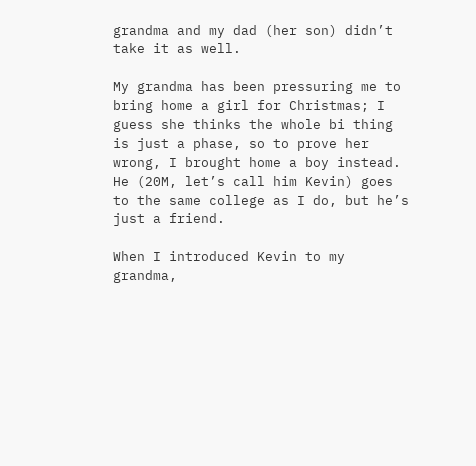grandma and my dad (her son) didn’t take it as well.

My grandma has been pressuring me to bring home a girl for Christmas; I guess she thinks the whole bi thing is just a phase, so to prove her wrong, I brought home a boy instead. He (20M, let’s call him Kevin) goes to the same college as I do, but he’s just a friend.

When I introduced Kevin to my grandma,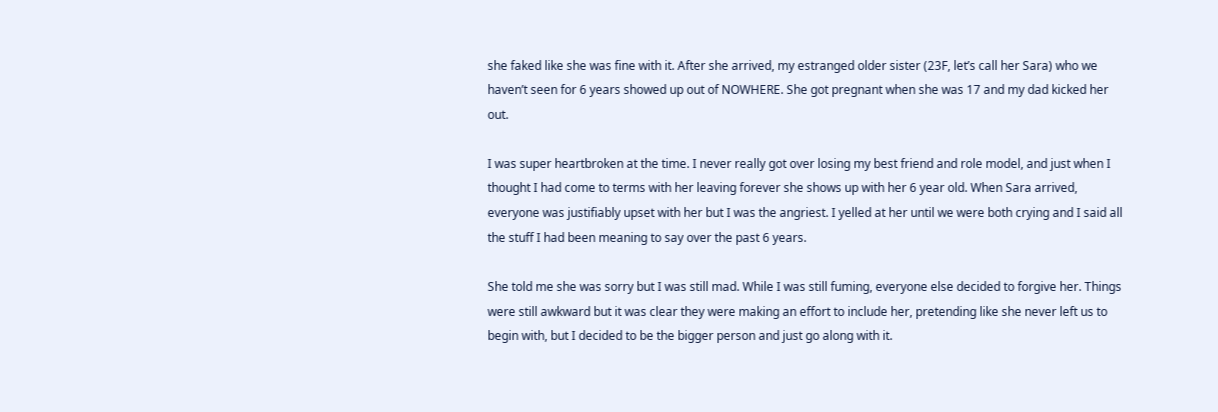she faked like she was fine with it. After she arrived, my estranged older sister (23F, let’s call her Sara) who we haven’t seen for 6 years showed up out of NOWHERE. She got pregnant when she was 17 and my dad kicked her out.

I was super heartbroken at the time. I never really got over losing my best friend and role model, and just when I thought I had come to terms with her leaving forever she shows up with her 6 year old. When Sara arrived, everyone was justifiably upset with her but I was the angriest. I yelled at her until we were both crying and I said all the stuff I had been meaning to say over the past 6 years.

She told me she was sorry but I was still mad. While I was still fuming, everyone else decided to forgive her. Things were still awkward but it was clear they were making an effort to include her, pretending like she never left us to begin with, but I decided to be the bigger person and just go along with it.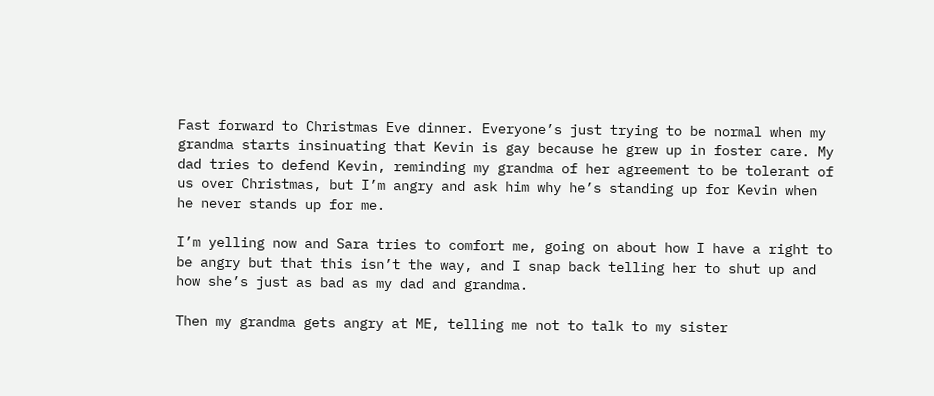Fast forward to Christmas Eve dinner. Everyone’s just trying to be normal when my grandma starts insinuating that Kevin is gay because he grew up in foster care. My dad tries to defend Kevin, reminding my grandma of her agreement to be tolerant of us over Christmas, but I’m angry and ask him why he’s standing up for Kevin when he never stands up for me.

I’m yelling now and Sara tries to comfort me, going on about how I have a right to be angry but that this isn’t the way, and I snap back telling her to shut up and how she’s just as bad as my dad and grandma.

Then my grandma gets angry at ME, telling me not to talk to my sister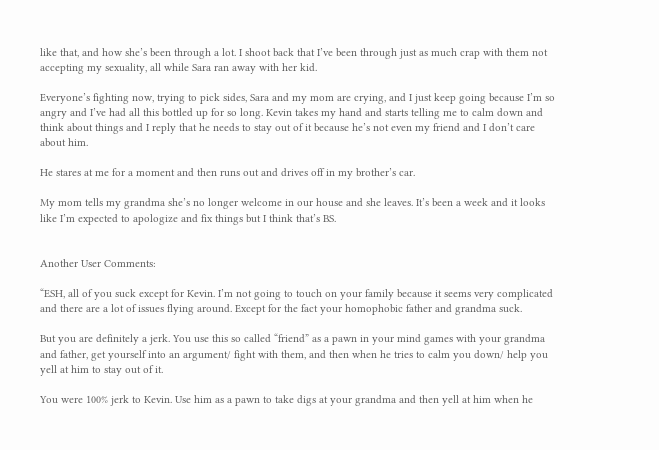like that, and how she’s been through a lot. I shoot back that I’ve been through just as much crap with them not accepting my sexuality, all while Sara ran away with her kid.

Everyone’s fighting now, trying to pick sides, Sara and my mom are crying, and I just keep going because I’m so angry and I’ve had all this bottled up for so long. Kevin takes my hand and starts telling me to calm down and think about things and I reply that he needs to stay out of it because he’s not even my friend and I don’t care about him.

He stares at me for a moment and then runs out and drives off in my brother’s car.

My mom tells my grandma she’s no longer welcome in our house and she leaves. It’s been a week and it looks like I’m expected to apologize and fix things but I think that’s BS.


Another User Comments:

“ESH, all of you suck except for Kevin. I’m not going to touch on your family because it seems very complicated and there are a lot of issues flying around. Except for the fact your homophobic father and grandma suck.

But you are definitely a jerk. You use this so called “friend” as a pawn in your mind games with your grandma and father, get yourself into an argument/ fight with them, and then when he tries to calm you down/ help you yell at him to stay out of it.

You were 100% jerk to Kevin. Use him as a pawn to take digs at your grandma and then yell at him when he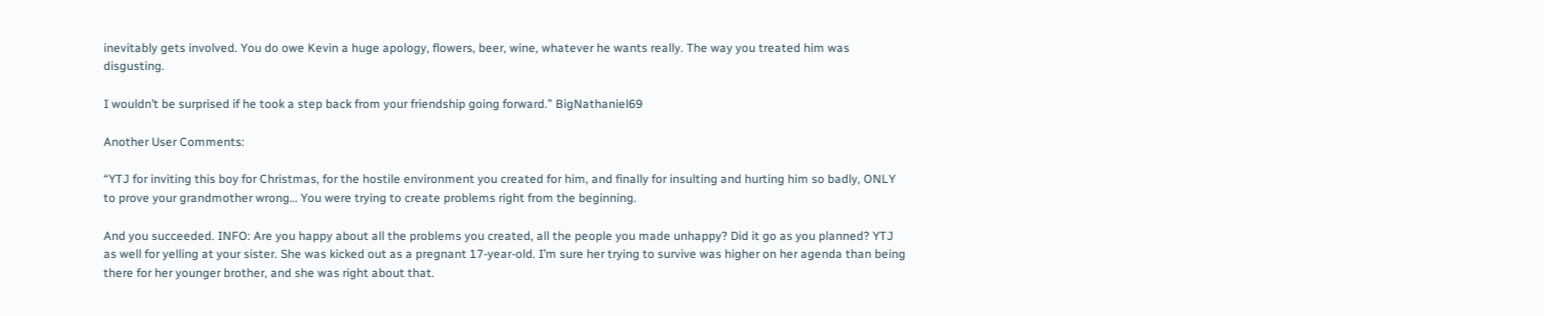inevitably gets involved. You do owe Kevin a huge apology, flowers, beer, wine, whatever he wants really. The way you treated him was disgusting.

I wouldn’t be surprised if he took a step back from your friendship going forward.” BigNathaniel69

Another User Comments:

“YTJ for inviting this boy for Christmas, for the hostile environment you created for him, and finally for insulting and hurting him so badly, ONLY to prove your grandmother wrong… You were trying to create problems right from the beginning.

And you succeeded. INFO: Are you happy about all the problems you created, all the people you made unhappy? Did it go as you planned? YTJ as well for yelling at your sister. She was kicked out as a pregnant 17-year-old. I’m sure her trying to survive was higher on her agenda than being there for her younger brother, and she was right about that.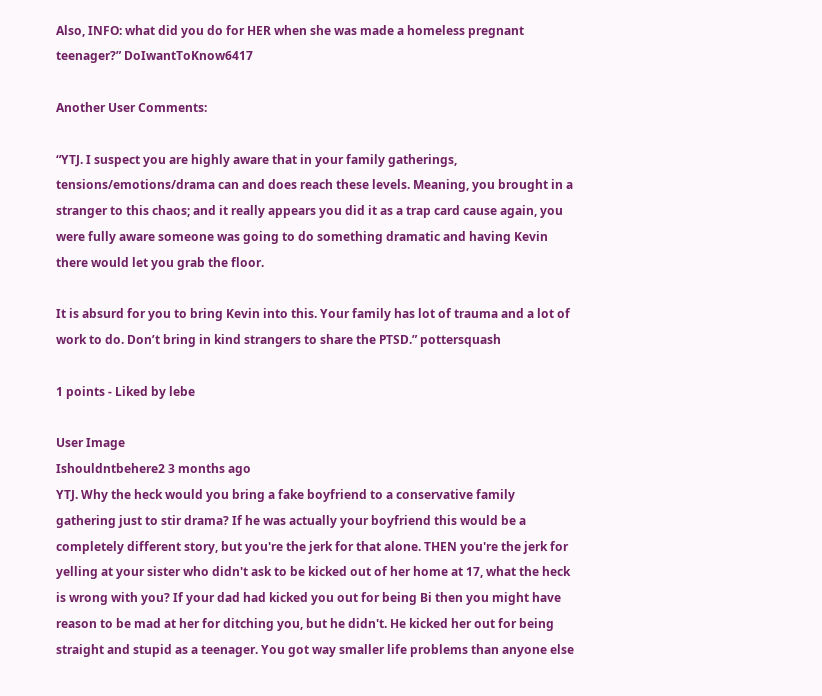Also, INFO: what did you do for HER when she was made a homeless pregnant teenager?” DoIwantToKnow6417

Another User Comments:

“YTJ. I suspect you are highly aware that in your family gatherings, tensions/emotions/drama can and does reach these levels. Meaning, you brought in a stranger to this chaos; and it really appears you did it as a trap card cause again, you were fully aware someone was going to do something dramatic and having Kevin there would let you grab the floor.

It is absurd for you to bring Kevin into this. Your family has lot of trauma and a lot of work to do. Don’t bring in kind strangers to share the PTSD.” pottersquash

1 points - Liked by lebe

User Image
Ishouldntbehere2 3 months ago
YTJ. Why the heck would you bring a fake boyfriend to a conservative family gathering just to stir drama? If he was actually your boyfriend this would be a completely different story, but you're the jerk for that alone. THEN you're the jerk for yelling at your sister who didn't ask to be kicked out of her home at 17, what the heck is wrong with you? If your dad had kicked you out for being Bi then you might have reason to be mad at her for ditching you, but he didn't. He kicked her out for being straight and stupid as a teenager. You got way smaller life problems than anyone else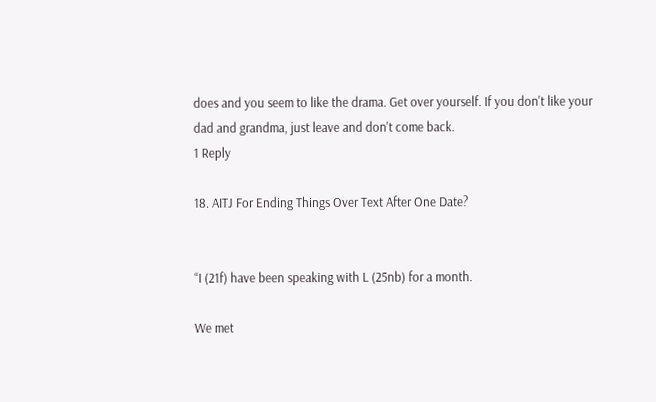does and you seem to like the drama. Get over yourself. If you don't like your dad and grandma, just leave and don't come back.
1 Reply

18. AITJ For Ending Things Over Text After One Date?


“I (21f) have been speaking with L (25nb) for a month.

We met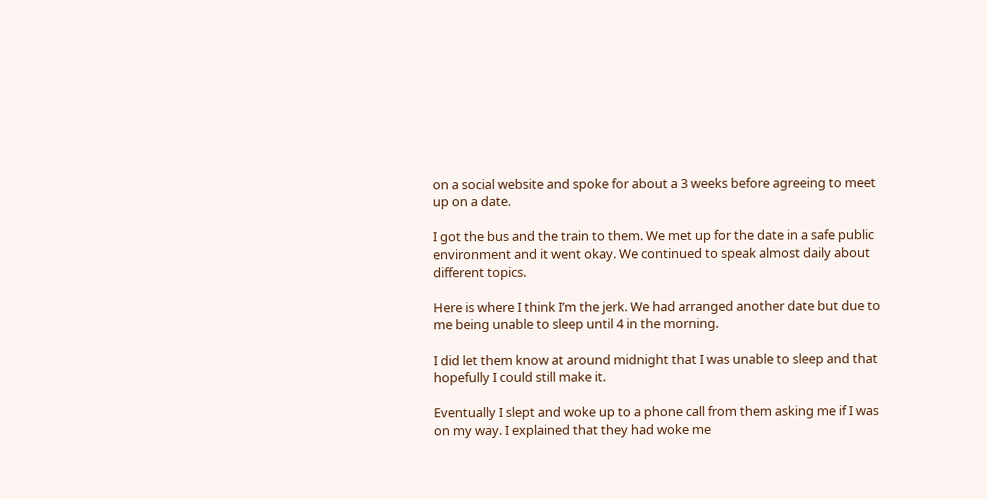on a social website and spoke for about a 3 weeks before agreeing to meet up on a date.

I got the bus and the train to them. We met up for the date in a safe public environment and it went okay. We continued to speak almost daily about different topics.

Here is where I think I’m the jerk. We had arranged another date but due to me being unable to sleep until 4 in the morning.

I did let them know at around midnight that I was unable to sleep and that hopefully I could still make it.

Eventually I slept and woke up to a phone call from them asking me if I was on my way. I explained that they had woke me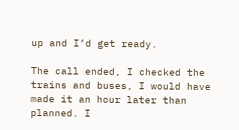up and I’d get ready.

The call ended, I checked the trains and buses, I would have made it an hour later than planned. I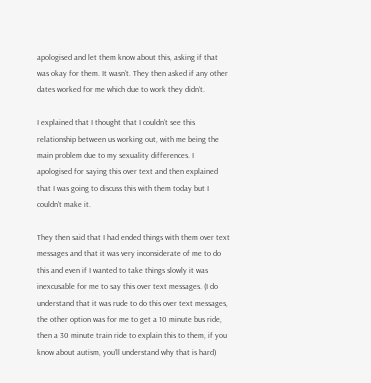apologised and let them know about this, asking if that was okay for them. It wasn’t. They then asked if any other dates worked for me which due to work they didn’t.

I explained that I thought that I couldn’t see this relationship between us working out, with me being the main problem due to my sexuality differences. I apologised for saying this over text and then explained that I was going to discuss this with them today but I couldn’t make it.

They then said that I had ended things with them over text messages and that it was very inconsiderate of me to do this and even if I wanted to take things slowly it was inexcusable for me to say this over text messages. (I do understand that it was rude to do this over text messages, the other option was for me to get a 10 minute bus ride, then a 30 minute train ride to explain this to them, if you know about autism, you’ll understand why that is hard)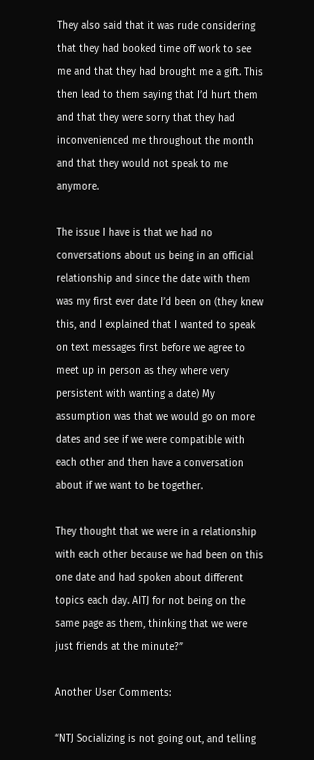They also said that it was rude considering that they had booked time off work to see me and that they had brought me a gift. This then lead to them saying that I’d hurt them and that they were sorry that they had inconvenienced me throughout the month and that they would not speak to me anymore.

The issue I have is that we had no conversations about us being in an official relationship and since the date with them was my first ever date I’d been on (they knew this, and I explained that I wanted to speak on text messages first before we agree to meet up in person as they where very persistent with wanting a date) My assumption was that we would go on more dates and see if we were compatible with each other and then have a conversation about if we want to be together.

They thought that we were in a relationship with each other because we had been on this one date and had spoken about different topics each day. AITJ for not being on the same page as them, thinking that we were just friends at the minute?”

Another User Comments:

“NTJ Socializing is not going out, and telling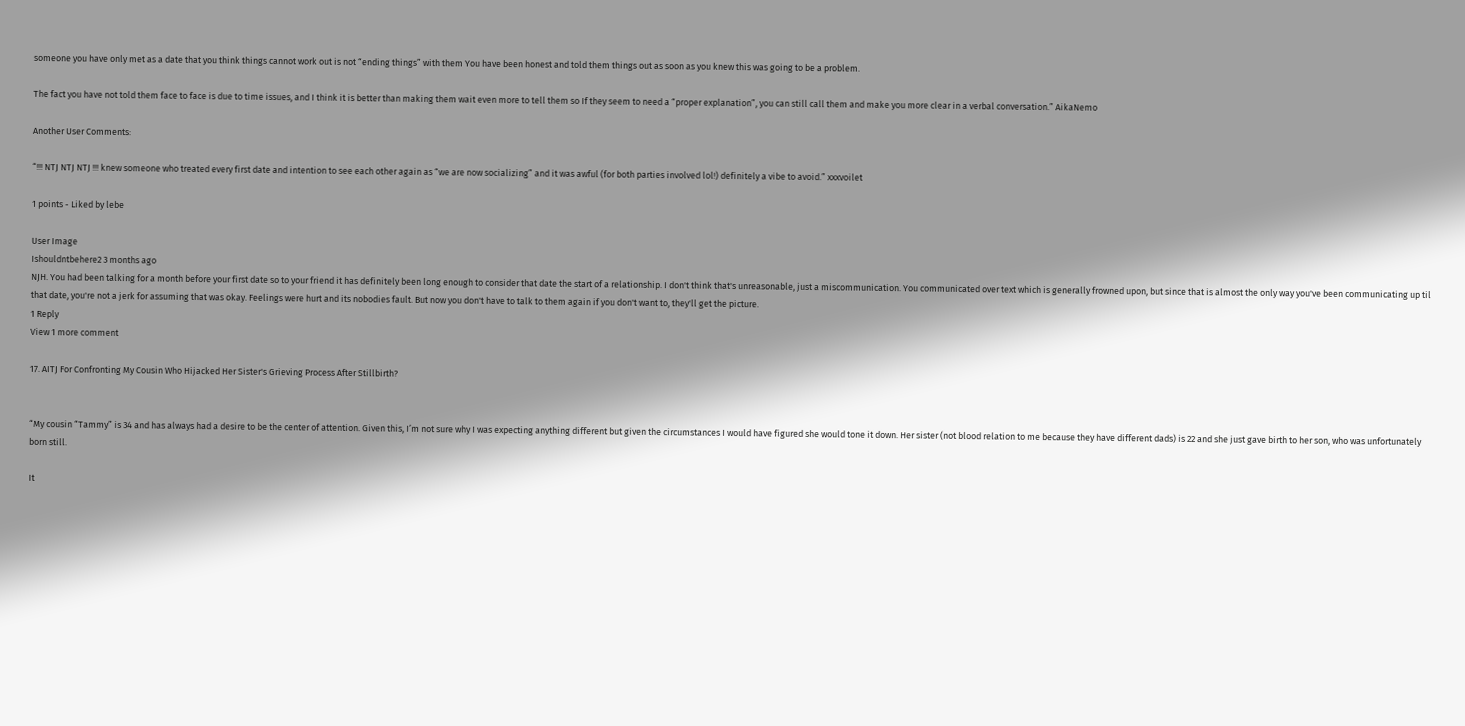someone you have only met as a date that you think things cannot work out is not “ending things” with them You have been honest and told them things out as soon as you knew this was going to be a problem.

The fact you have not told them face to face is due to time issues, and I think it is better than making them wait even more to tell them so If they seem to need a “proper explanation”, you can still call them and make you more clear in a verbal conversation.” AikaNemo

Another User Comments:

“!!! NTJ NTJ NTJ !!! knew someone who treated every first date and intention to see each other again as “we are now socializing” and it was awful (for both parties involved lol!) definitely a vibe to avoid.” xxxvoilet

1 points - Liked by lebe

User Image
Ishouldntbehere2 3 months ago
NJH. You had been talking for a month before your first date so to your friend it has definitely been long enough to consider that date the start of a relationship. I don't think that's unreasonable, just a miscommunication. You communicated over text which is generally frowned upon, but since that is almost the only way you've been communicating up til that date, you're not a jerk for assuming that was okay. Feelings were hurt and its nobodies fault. But now you don't have to talk to them again if you don't want to, they'll get the picture.
1 Reply
View 1 more comment

17. AITJ For Confronting My Cousin Who Hijacked Her Sister's Grieving Process After Stillbirth?


“My cousin “Tammy” is 34 and has always had a desire to be the center of attention. Given this, I’m not sure why I was expecting anything different but given the circumstances I would have figured she would tone it down. Her sister (not blood relation to me because they have different dads) is 22 and she just gave birth to her son, who was unfortunately born still.

It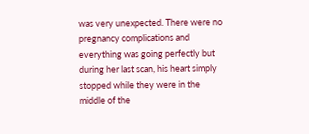was very unexpected. There were no pregnancy complications and everything was going perfectly but during her last scan, his heart simply stopped while they were in the middle of the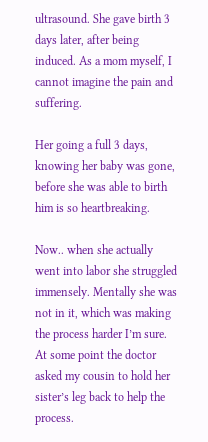ultrasound. She gave birth 3 days later, after being induced. As a mom myself, I cannot imagine the pain and suffering.

Her going a full 3 days, knowing her baby was gone, before she was able to birth him is so heartbreaking.

Now.. when she actually went into labor she struggled immensely. Mentally she was not in it, which was making the process harder I’m sure. At some point the doctor asked my cousin to hold her sister’s leg back to help the process.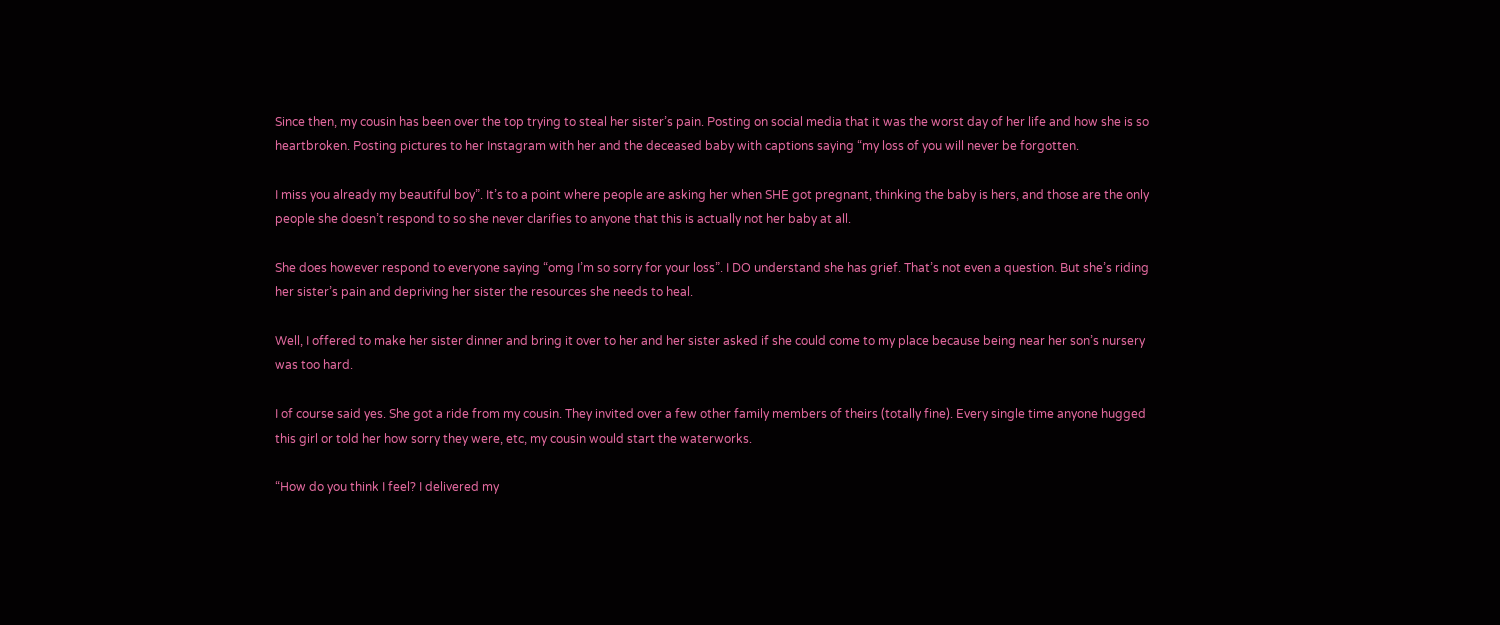Since then, my cousin has been over the top trying to steal her sister’s pain. Posting on social media that it was the worst day of her life and how she is so heartbroken. Posting pictures to her Instagram with her and the deceased baby with captions saying “my loss of you will never be forgotten.

I miss you already my beautiful boy”. It’s to a point where people are asking her when SHE got pregnant, thinking the baby is hers, and those are the only people she doesn’t respond to so she never clarifies to anyone that this is actually not her baby at all.

She does however respond to everyone saying “omg I’m so sorry for your loss”. I DO understand she has grief. That’s not even a question. But she’s riding her sister’s pain and depriving her sister the resources she needs to heal.

Well, I offered to make her sister dinner and bring it over to her and her sister asked if she could come to my place because being near her son’s nursery was too hard.

I of course said yes. She got a ride from my cousin. They invited over a few other family members of theirs (totally fine). Every single time anyone hugged this girl or told her how sorry they were, etc, my cousin would start the waterworks.

“How do you think I feel? I delivered my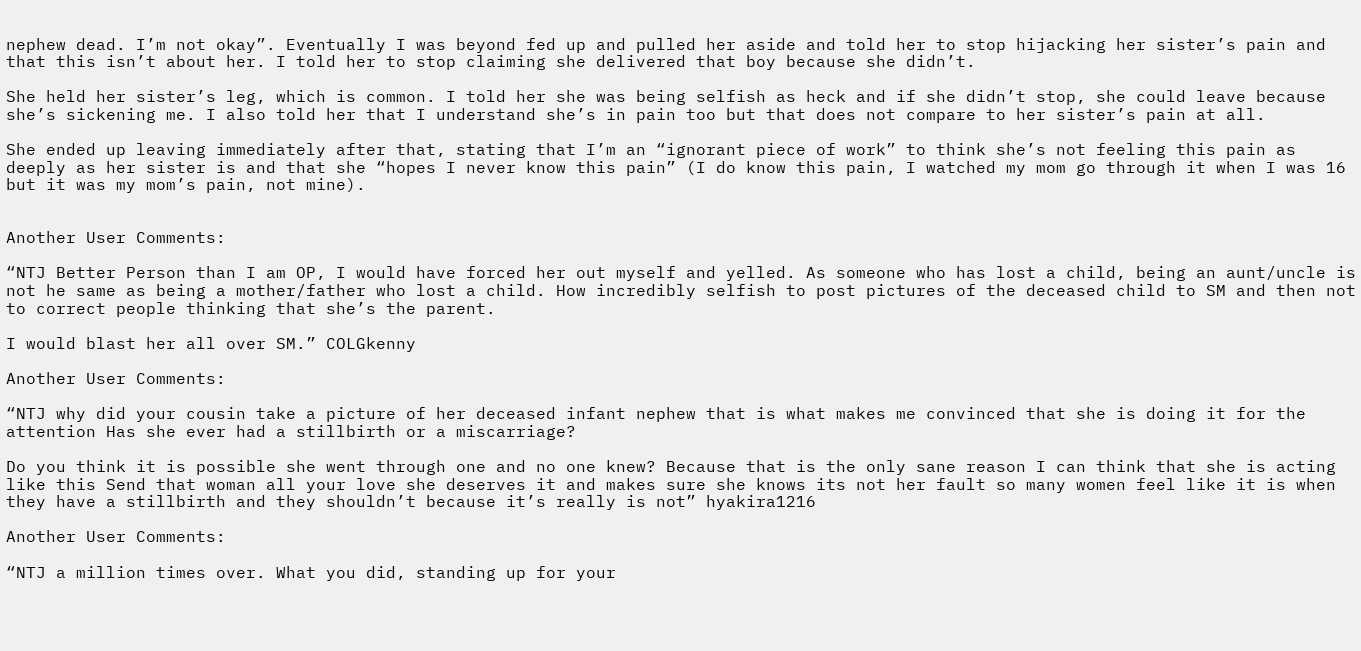nephew dead. I’m not okay”. Eventually I was beyond fed up and pulled her aside and told her to stop hijacking her sister’s pain and that this isn’t about her. I told her to stop claiming she delivered that boy because she didn’t.

She held her sister’s leg, which is common. I told her she was being selfish as heck and if she didn’t stop, she could leave because she’s sickening me. I also told her that I understand she’s in pain too but that does not compare to her sister’s pain at all.

She ended up leaving immediately after that, stating that I’m an “ignorant piece of work” to think she’s not feeling this pain as deeply as her sister is and that she “hopes I never know this pain” (I do know this pain, I watched my mom go through it when I was 16 but it was my mom’s pain, not mine).


Another User Comments:

“NTJ Better Person than I am OP, I would have forced her out myself and yelled. As someone who has lost a child, being an aunt/uncle is not he same as being a mother/father who lost a child. How incredibly selfish to post pictures of the deceased child to SM and then not to correct people thinking that she’s the parent.

I would blast her all over SM.” COLGkenny

Another User Comments:

“NTJ why did your cousin take a picture of her deceased infant nephew that is what makes me convinced that she is doing it for the attention Has she ever had a stillbirth or a miscarriage?

Do you think it is possible she went through one and no one knew? Because that is the only sane reason I can think that she is acting like this Send that woman all your love she deserves it and makes sure she knows its not her fault so many women feel like it is when they have a stillbirth and they shouldn’t because it’s really is not” hyakira1216

Another User Comments:

“NTJ a million times over. What you did, standing up for your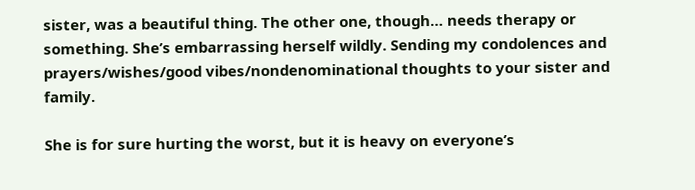sister, was a beautiful thing. The other one, though… needs therapy or something. She’s embarrassing herself wildly. Sending my condolences and prayers/wishes/good vibes/nondenominational thoughts to your sister and family.

She is for sure hurting the worst, but it is heavy on everyone’s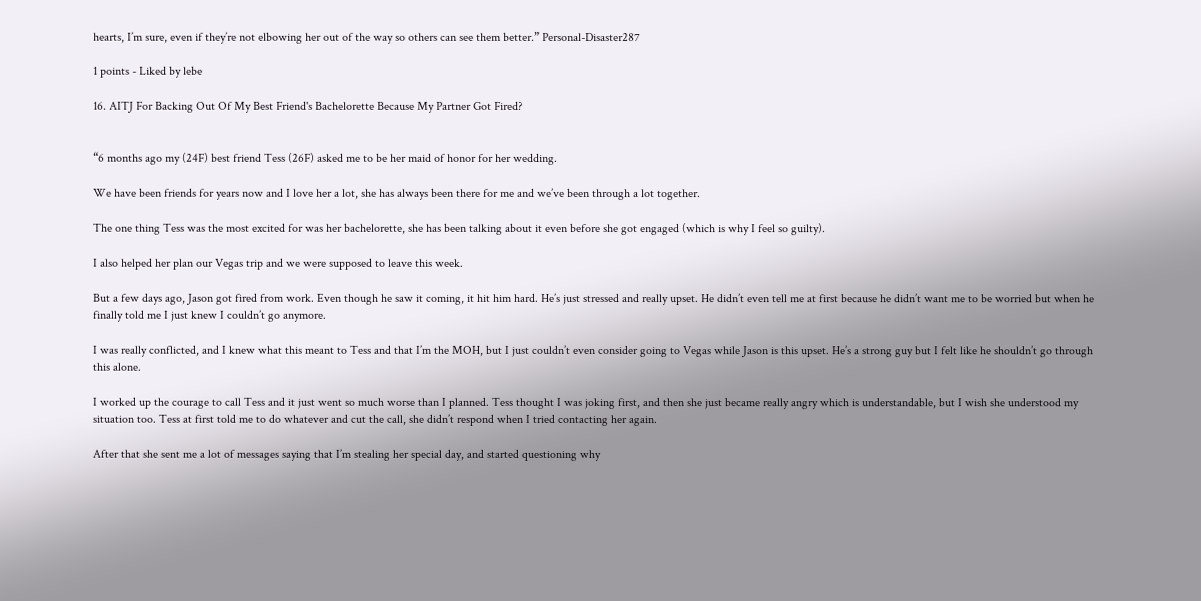hearts, I’m sure, even if they’re not elbowing her out of the way so others can see them better.” Personal-Disaster287

1 points - Liked by lebe

16. AITJ For Backing Out Of My Best Friend's Bachelorette Because My Partner Got Fired?


“6 months ago my (24F) best friend Tess (26F) asked me to be her maid of honor for her wedding.

We have been friends for years now and I love her a lot, she has always been there for me and we’ve been through a lot together.

The one thing Tess was the most excited for was her bachelorette, she has been talking about it even before she got engaged (which is why I feel so guilty).

I also helped her plan our Vegas trip and we were supposed to leave this week.

But a few days ago, Jason got fired from work. Even though he saw it coming, it hit him hard. He’s just stressed and really upset. He didn’t even tell me at first because he didn’t want me to be worried but when he finally told me I just knew I couldn’t go anymore.

I was really conflicted, and I knew what this meant to Tess and that I’m the MOH, but I just couldn’t even consider going to Vegas while Jason is this upset. He’s a strong guy but I felt like he shouldn’t go through this alone.

I worked up the courage to call Tess and it just went so much worse than I planned. Tess thought I was joking first, and then she just became really angry which is understandable, but I wish she understood my situation too. Tess at first told me to do whatever and cut the call, she didn’t respond when I tried contacting her again.

After that she sent me a lot of messages saying that I’m stealing her special day, and started questioning why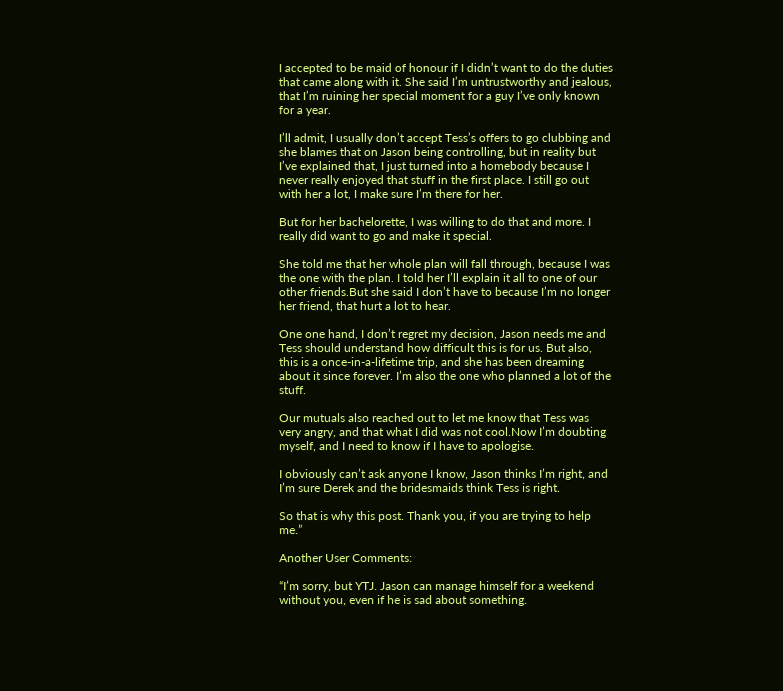I accepted to be maid of honour if I didn’t want to do the duties that came along with it. She said I’m untrustworthy and jealous, that I’m ruining her special moment for a guy I’ve only known for a year.

I’ll admit, I usually don’t accept Tess’s offers to go clubbing and she blames that on Jason being controlling, but in reality but I’ve explained that, I just turned into a homebody because I never really enjoyed that stuff in the first place. I still go out with her a lot, I make sure I’m there for her.

But for her bachelorette, I was willing to do that and more. I really did want to go and make it special.

She told me that her whole plan will fall through, because I was the one with the plan. I told her I’ll explain it all to one of our other friends.But she said I don’t have to because I’m no longer her friend, that hurt a lot to hear.

One one hand, I don’t regret my decision, Jason needs me and Tess should understand how difficult this is for us. But also, this is a once-in-a-lifetime trip, and she has been dreaming about it since forever. I’m also the one who planned a lot of the stuff.

Our mutuals also reached out to let me know that Tess was very angry, and that what I did was not cool.Now I’m doubting myself, and I need to know if I have to apologise.

I obviously can’t ask anyone I know, Jason thinks I’m right, and I’m sure Derek and the bridesmaids think Tess is right.

So that is why this post. Thank you, if you are trying to help me.”

Another User Comments:

“I’m sorry, but YTJ. Jason can manage himself for a weekend without you, even if he is sad about something.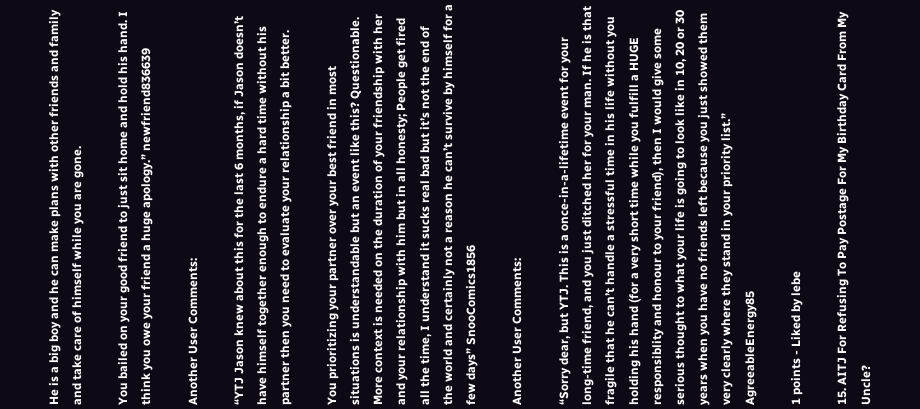He is a big boy and he can make plans with other friends and family and take care of himself while you are gone.

You bailed on your good friend to just sit home and hold his hand. I think you owe your friend a huge apology.” newfriend836639

Another User Comments:

“YTJ Jason knew about this for the last 6 months, if Jason doesn’t have himself together enough to endure a hard time without his partner then you need to evaluate your relationship a bit better.

You prioritizing your partner over your best friend in most situations is understandable but an event like this? Questionable. More context is needed on the duration of your friendship with her and your relationship with him but in all honesty; People get fired all the time, I understand it sucks real bad but it’s not the end of the world and certainly not a reason he can’t survive by himself for a few days” SnooComics1856

Another User Comments:

“Sorry dear, but YTJ. This is a once-in-a-lifetime event for your long-time friend, and you just ditched her for your man. If he is that fragile that he can’t handle a stressful time in his life without you holding his hand (for a very short time while you fulfill a HUGE responsiblity and honour to your friend), then I would give some serious thought to what your life is going to look like in 10, 20 or 30 years when you have no friends left because you just showed them very clearly where they stand in your priority list.” AgreeableEnergy85

1 points - Liked by lebe

15. AITJ For Refusing To Pay Postage For My Birthday Card From My Uncle?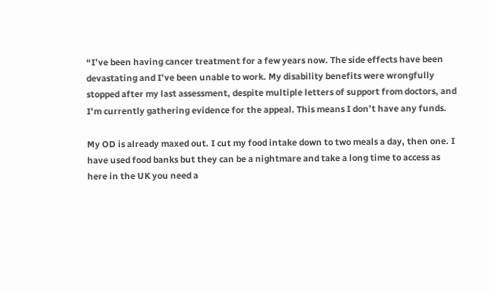“I’ve been having cancer treatment for a few years now. The side effects have been devastating and I’ve been unable to work. My disability benefits were wrongfully stopped after my last assessment, despite multiple letters of support from doctors, and I’m currently gathering evidence for the appeal. This means I don’t have any funds.

My OD is already maxed out. I cut my food intake down to two meals a day, then one. I have used food banks but they can be a nightmare and take a long time to access as here in the UK you need a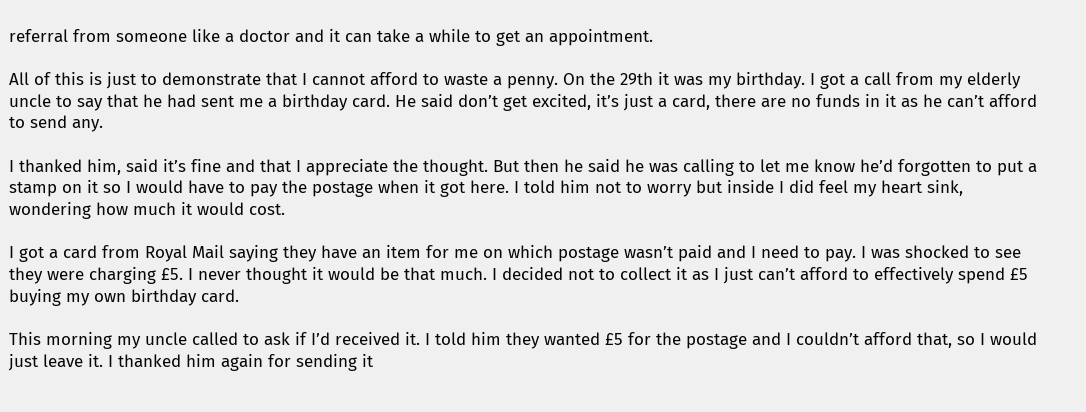referral from someone like a doctor and it can take a while to get an appointment.

All of this is just to demonstrate that I cannot afford to waste a penny. On the 29th it was my birthday. I got a call from my elderly uncle to say that he had sent me a birthday card. He said don’t get excited, it’s just a card, there are no funds in it as he can’t afford to send any.

I thanked him, said it’s fine and that I appreciate the thought. But then he said he was calling to let me know he’d forgotten to put a stamp on it so I would have to pay the postage when it got here. I told him not to worry but inside I did feel my heart sink, wondering how much it would cost.

I got a card from Royal Mail saying they have an item for me on which postage wasn’t paid and I need to pay. I was shocked to see they were charging £5. I never thought it would be that much. I decided not to collect it as I just can’t afford to effectively spend £5 buying my own birthday card.

This morning my uncle called to ask if I’d received it. I told him they wanted £5 for the postage and I couldn’t afford that, so I would just leave it. I thanked him again for sending it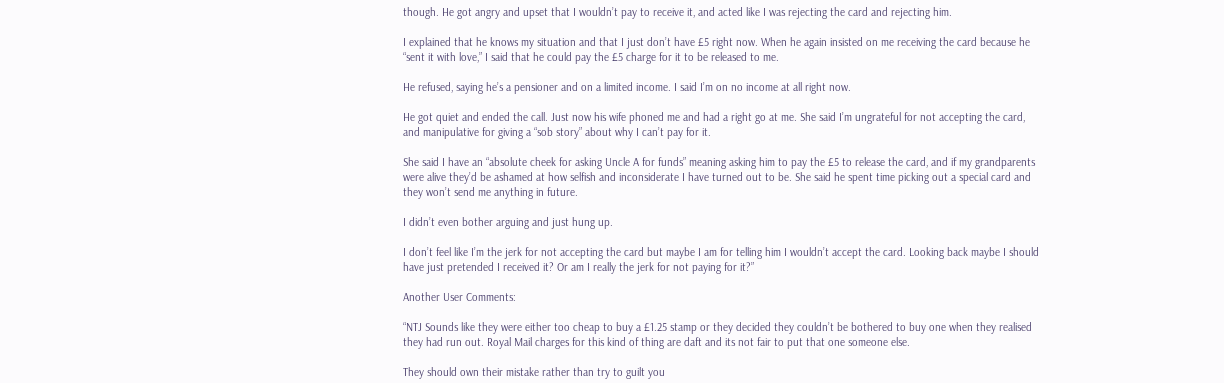though. He got angry and upset that I wouldn’t pay to receive it, and acted like I was rejecting the card and rejecting him.

I explained that he knows my situation and that I just don’t have £5 right now. When he again insisted on me receiving the card because he “sent it with love,” I said that he could pay the £5 charge for it to be released to me.

He refused, saying he’s a pensioner and on a limited income. I said I’m on no income at all right now.

He got quiet and ended the call. Just now his wife phoned me and had a right go at me. She said I’m ungrateful for not accepting the card, and manipulative for giving a “sob story” about why I can’t pay for it.

She said I have an “absolute cheek for asking Uncle A for funds” meaning asking him to pay the £5 to release the card, and if my grandparents were alive they’d be ashamed at how selfish and inconsiderate I have turned out to be. She said he spent time picking out a special card and they won’t send me anything in future.

I didn’t even bother arguing and just hung up.

I don’t feel like I’m the jerk for not accepting the card but maybe I am for telling him I wouldn’t accept the card. Looking back maybe I should have just pretended I received it? Or am I really the jerk for not paying for it?”

Another User Comments:

“NTJ Sounds like they were either too cheap to buy a £1.25 stamp or they decided they couldn’t be bothered to buy one when they realised they had run out. Royal Mail charges for this kind of thing are daft and its not fair to put that one someone else.

They should own their mistake rather than try to guilt you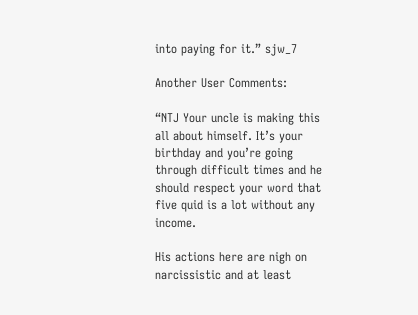into paying for it.” sjw_7

Another User Comments:

“NTJ Your uncle is making this all about himself. It’s your birthday and you’re going through difficult times and he should respect your word that five quid is a lot without any income.

His actions here are nigh on narcissistic and at least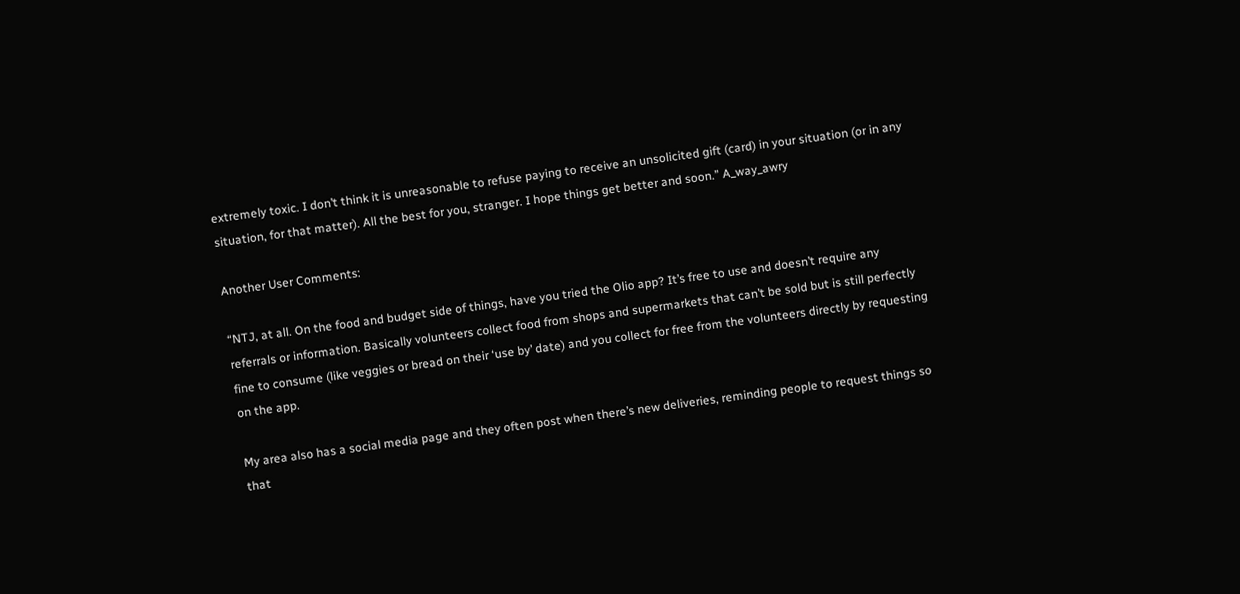extremely toxic. I don’t think it is unreasonable to refuse paying to receive an unsolicited gift (card) in your situation (or in any situation, for that matter). All the best for you, stranger. I hope things get better and soon.” A_way_awry

Another User Comments:

“NTJ, at all. On the food and budget side of things, have you tried the Olio app? It’s free to use and doesn’t require any referrals or information. Basically volunteers collect food from shops and supermarkets that can’t be sold but is still perfectly fine to consume (like veggies or bread on their ‘use by’ date) and you collect for free from the volunteers directly by requesting on the app.

My area also has a social media page and they often post when there’s new deliveries, reminding people to request things so that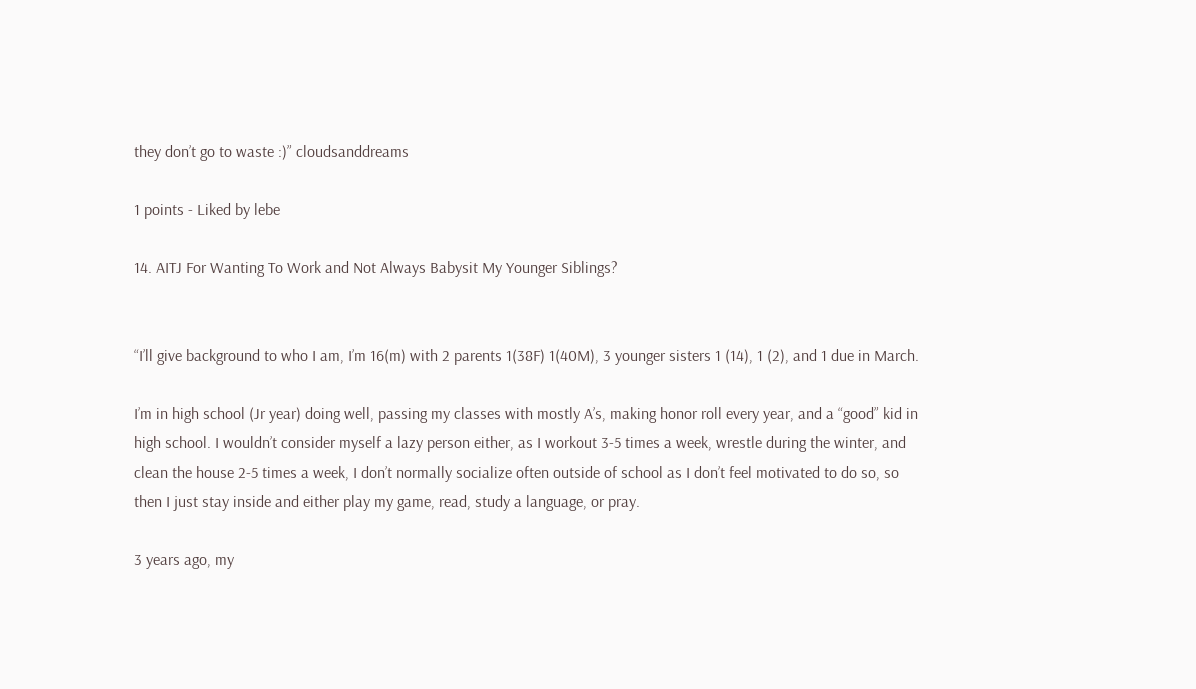they don’t go to waste :)” cloudsanddreams

1 points - Liked by lebe

14. AITJ For Wanting To Work and Not Always Babysit My Younger Siblings?


“I’ll give background to who I am, I’m 16(m) with 2 parents 1(38F) 1(40M), 3 younger sisters 1 (14), 1 (2), and 1 due in March.

I’m in high school (Jr year) doing well, passing my classes with mostly A’s, making honor roll every year, and a “good” kid in high school. I wouldn’t consider myself a lazy person either, as I workout 3-5 times a week, wrestle during the winter, and clean the house 2-5 times a week, I don’t normally socialize often outside of school as I don’t feel motivated to do so, so then I just stay inside and either play my game, read, study a language, or pray.

3 years ago, my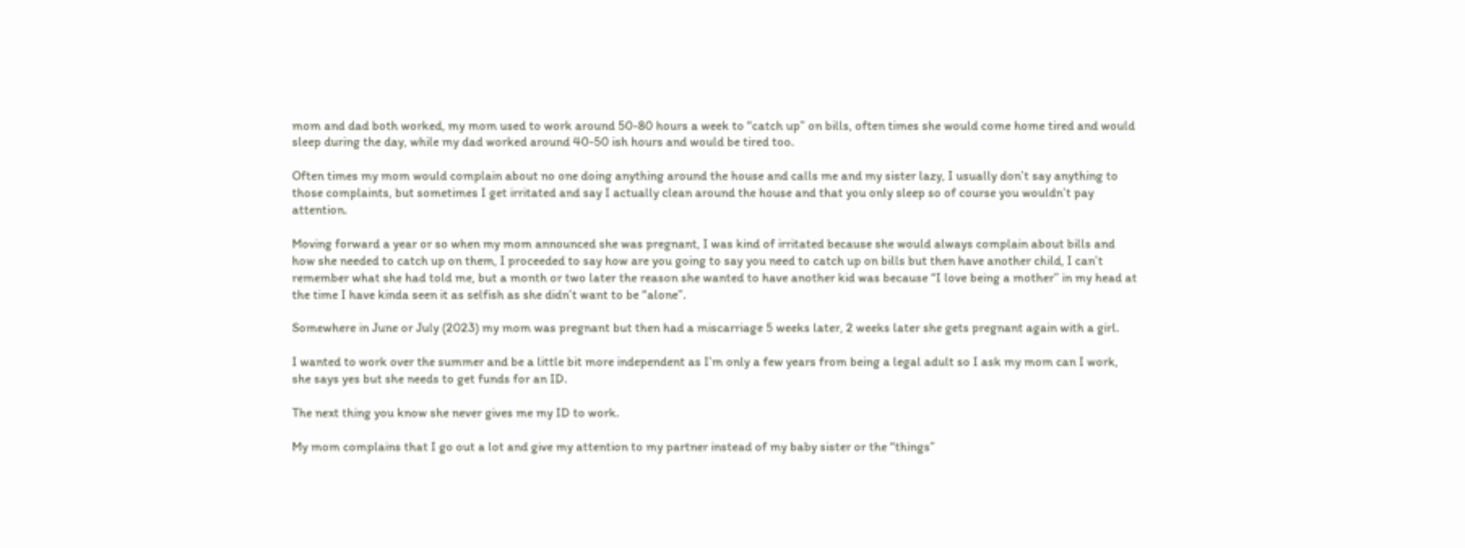mom and dad both worked, my mom used to work around 50-80 hours a week to “catch up” on bills, often times she would come home tired and would sleep during the day, while my dad worked around 40-50 ish hours and would be tired too.

Often times my mom would complain about no one doing anything around the house and calls me and my sister lazy, I usually don’t say anything to those complaints, but sometimes I get irritated and say I actually clean around the house and that you only sleep so of course you wouldn’t pay attention.

Moving forward a year or so when my mom announced she was pregnant, I was kind of irritated because she would always complain about bills and how she needed to catch up on them, I proceeded to say how are you going to say you need to catch up on bills but then have another child, I can’t remember what she had told me, but a month or two later the reason she wanted to have another kid was because “I love being a mother” in my head at the time I have kinda seen it as selfish as she didn’t want to be “alone”.

Somewhere in June or July (2023) my mom was pregnant but then had a miscarriage 5 weeks later, 2 weeks later she gets pregnant again with a girl.

I wanted to work over the summer and be a little bit more independent as I’m only a few years from being a legal adult so I ask my mom can I work, she says yes but she needs to get funds for an ID.

The next thing you know she never gives me my ID to work.

My mom complains that I go out a lot and give my attention to my partner instead of my baby sister or the “things”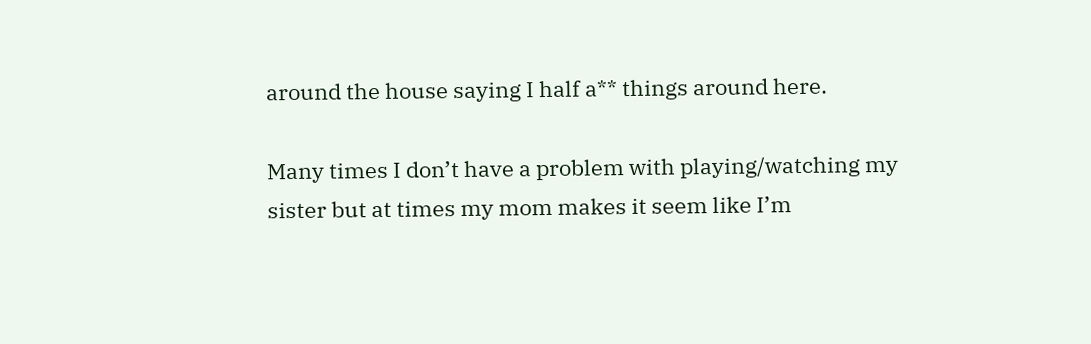around the house saying I half a** things around here.

Many times I don’t have a problem with playing/watching my sister but at times my mom makes it seem like I’m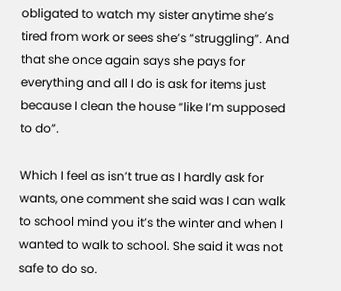obligated to watch my sister anytime she’s tired from work or sees she’s “struggling”. And that she once again says she pays for everything and all I do is ask for items just because I clean the house “like I’m supposed to do”.

Which I feel as isn’t true as I hardly ask for wants, one comment she said was I can walk to school mind you it’s the winter and when I wanted to walk to school. She said it was not safe to do so.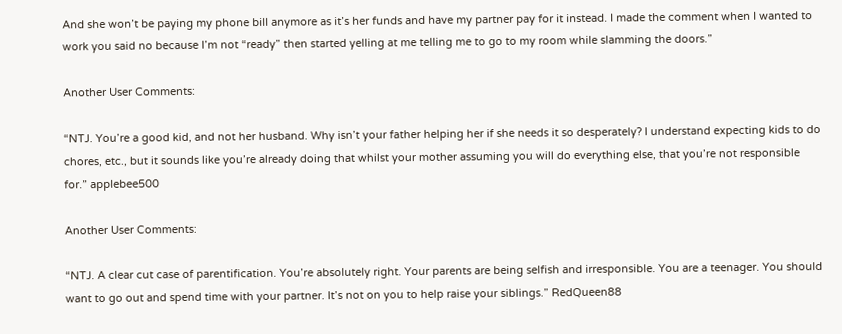And she won’t be paying my phone bill anymore as it’s her funds and have my partner pay for it instead. I made the comment when I wanted to work you said no because I’m not “ready” then started yelling at me telling me to go to my room while slamming the doors.”

Another User Comments:

“NTJ. You’re a good kid, and not her husband. Why isn’t your father helping her if she needs it so desperately? I understand expecting kids to do chores, etc., but it sounds like you’re already doing that whilst your mother assuming you will do everything else, that you’re not responsible for.” applebee500

Another User Comments:

“NTJ. A clear cut case of parentification. You’re absolutely right. Your parents are being selfish and irresponsible. You are a teenager. You should want to go out and spend time with your partner. It’s not on you to help raise your siblings.” RedQueen88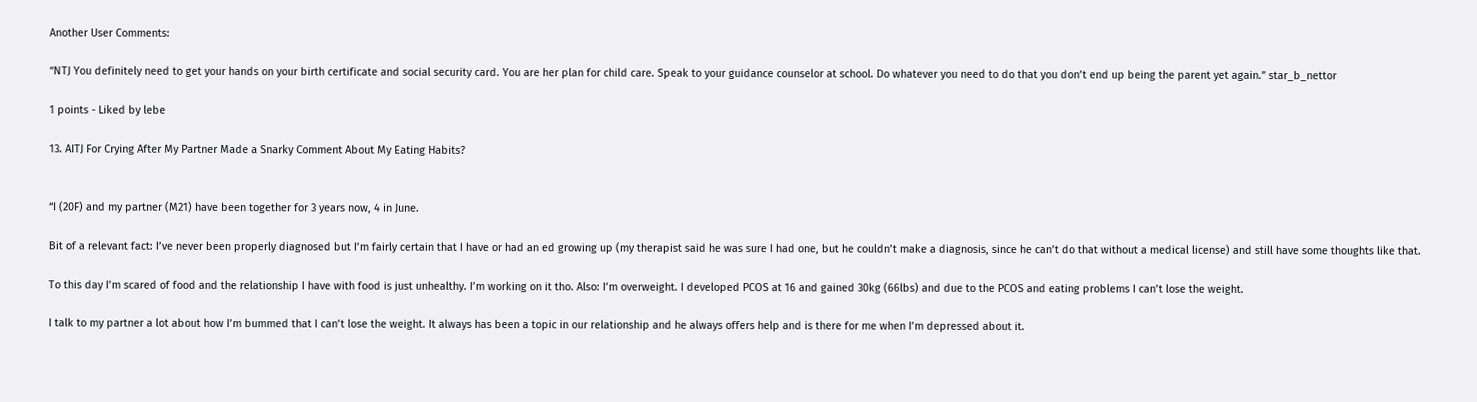Another User Comments:

“NTJ You definitely need to get your hands on your birth certificate and social security card. You are her plan for child care. Speak to your guidance counselor at school. Do whatever you need to do that you don’t end up being the parent yet again.” star_b_nettor

1 points - Liked by lebe

13. AITJ For Crying After My Partner Made a Snarky Comment About My Eating Habits?


“I (20F) and my partner (M21) have been together for 3 years now, 4 in June.

Bit of a relevant fact: I’ve never been properly diagnosed but I’m fairly certain that I have or had an ed growing up (my therapist said he was sure I had one, but he couldn’t make a diagnosis, since he can’t do that without a medical license) and still have some thoughts like that.

To this day I’m scared of food and the relationship I have with food is just unhealthy. I’m working on it tho. Also: I’m overweight. I developed PCOS at 16 and gained 30kg (66lbs) and due to the PCOS and eating problems I can’t lose the weight.

I talk to my partner a lot about how I’m bummed that I can’t lose the weight. It always has been a topic in our relationship and he always offers help and is there for me when I’m depressed about it.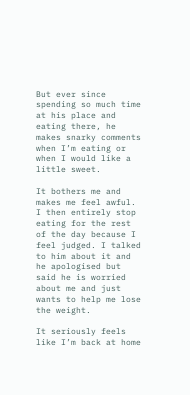But ever since spending so much time at his place and eating there, he makes snarky comments when I’m eating or when I would like a little sweet.

It bothers me and makes me feel awful. I then entirely stop eating for the rest of the day because I feel judged. I talked to him about it and he apologised but said he is worried about me and just wants to help me lose the weight.

It seriously feels like I’m back at home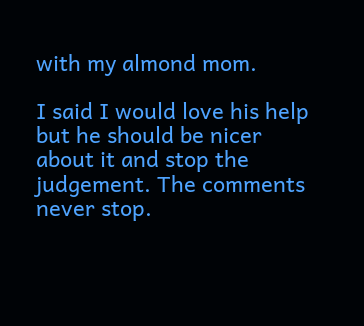with my almond mom.

I said I would love his help but he should be nicer about it and stop the judgement. The comments never stop.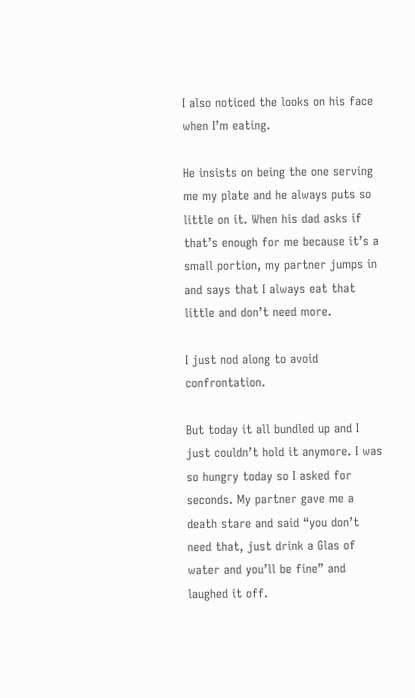I also noticed the looks on his face when I’m eating.

He insists on being the one serving me my plate and he always puts so little on it. When his dad asks if that’s enough for me because it’s a small portion, my partner jumps in and says that I always eat that little and don’t need more.

I just nod along to avoid confrontation.

But today it all bundled up and I just couldn’t hold it anymore. I was so hungry today so I asked for seconds. My partner gave me a death stare and said “you don’t need that, just drink a Glas of water and you’ll be fine” and laughed it off.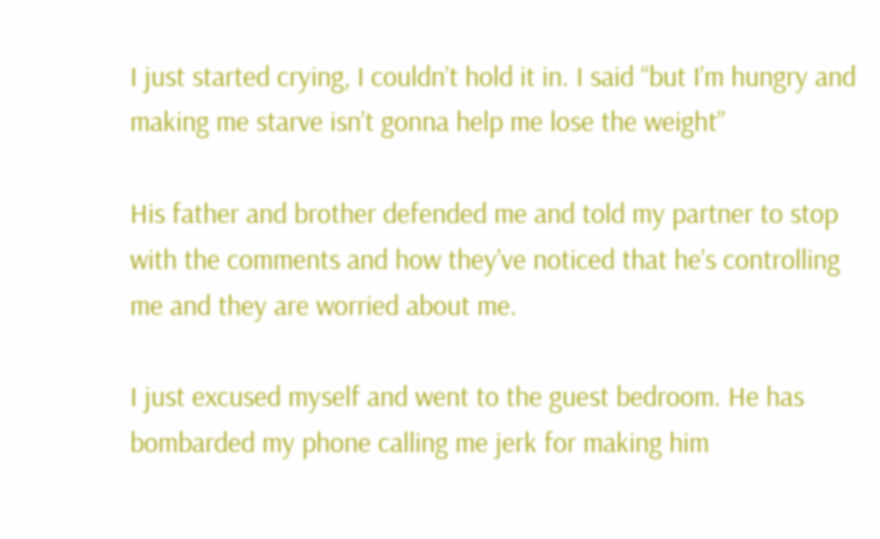I just started crying, I couldn’t hold it in. I said “but I’m hungry and making me starve isn’t gonna help me lose the weight”

His father and brother defended me and told my partner to stop with the comments and how they’ve noticed that he’s controlling me and they are worried about me.

I just excused myself and went to the guest bedroom. He has bombarded my phone calling me jerk for making him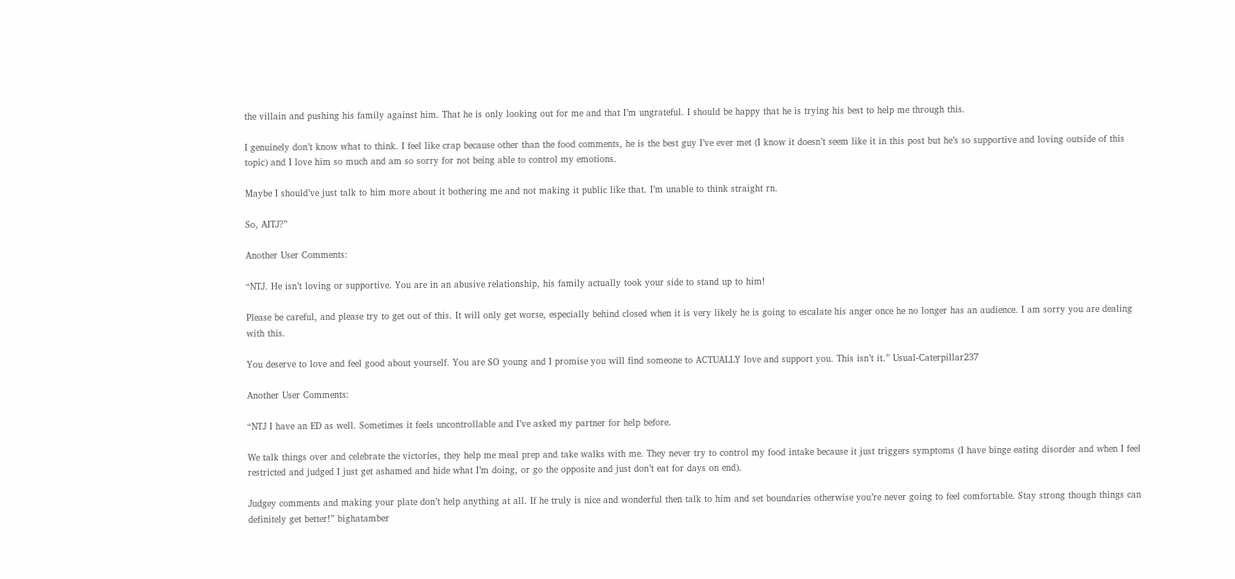the villain and pushing his family against him. That he is only looking out for me and that I’m ungrateful. I should be happy that he is trying his best to help me through this.

I genuinely don’t know what to think. I feel like crap because other than the food comments, he is the best guy I’ve ever met (I know it doesn’t seem like it in this post but he’s so supportive and loving outside of this topic) and I love him so much and am so sorry for not being able to control my emotions.

Maybe I should’ve just talk to him more about it bothering me and not making it public like that. I’m unable to think straight rn.

So, AITJ?”

Another User Comments:

“NTJ. He isn’t loving or supportive. You are in an abusive relationship, his family actually took your side to stand up to him!

Please be careful, and please try to get out of this. It will only get worse, especially behind closed when it is very likely he is going to escalate his anger once he no longer has an audience. I am sorry you are dealing with this.

You deserve to love and feel good about yourself. You are SO young and I promise you will find someone to ACTUALLY love and support you. This isn’t it.” Usual-Caterpillar237

Another User Comments:

“NTJ I have an ED as well. Sometimes it feels uncontrollable and I’ve asked my partner for help before.

We talk things over and celebrate the victories, they help me meal prep and take walks with me. They never try to control my food intake because it just triggers symptoms (I have binge eating disorder and when I feel restricted and judged I just get ashamed and hide what I’m doing, or go the opposite and just don’t eat for days on end).

Judgey comments and making your plate don’t help anything at all. If he truly is nice and wonderful then talk to him and set boundaries otherwise you’re never going to feel comfortable. Stay strong though things can definitely get better!” bighatamber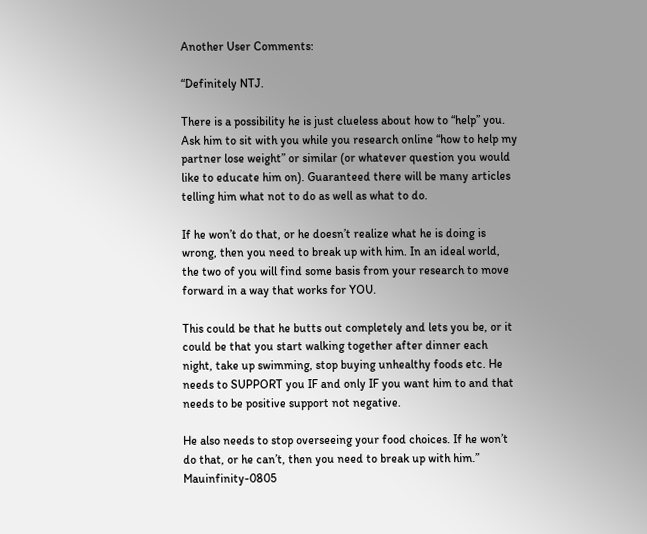Another User Comments:

“Definitely NTJ.

There is a possibility he is just clueless about how to “help” you. Ask him to sit with you while you research online “how to help my partner lose weight” or similar (or whatever question you would like to educate him on). Guaranteed there will be many articles telling him what not to do as well as what to do.

If he won’t do that, or he doesn’t realize what he is doing is wrong, then you need to break up with him. In an ideal world, the two of you will find some basis from your research to move forward in a way that works for YOU.

This could be that he butts out completely and lets you be, or it could be that you start walking together after dinner each night, take up swimming, stop buying unhealthy foods etc. He needs to SUPPORT you IF and only IF you want him to and that needs to be positive support not negative.

He also needs to stop overseeing your food choices. If he won’t do that, or he can’t, then you need to break up with him.” Mauinfinity-0805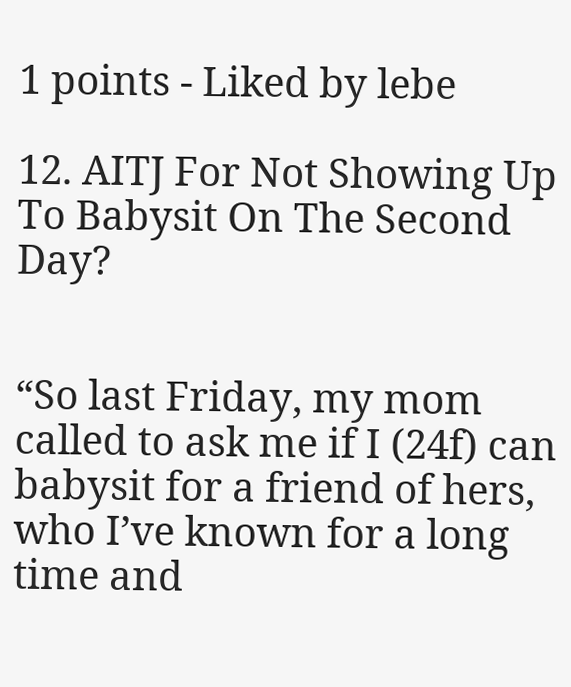1 points - Liked by lebe

12. AITJ For Not Showing Up To Babysit On The Second Day?


“So last Friday, my mom called to ask me if I (24f) can babysit for a friend of hers, who I’ve known for a long time and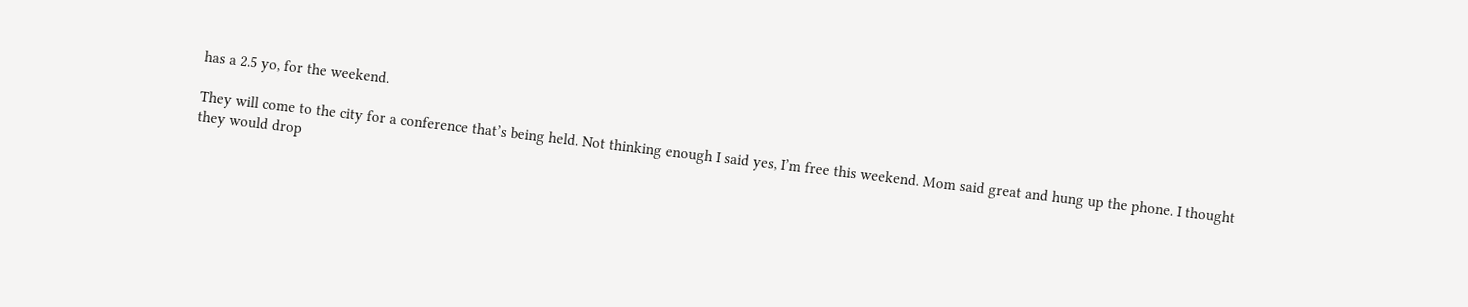has a 2.5 yo, for the weekend.

They will come to the city for a conference that’s being held. Not thinking enough I said yes, I’m free this weekend. Mom said great and hung up the phone. I thought they would drop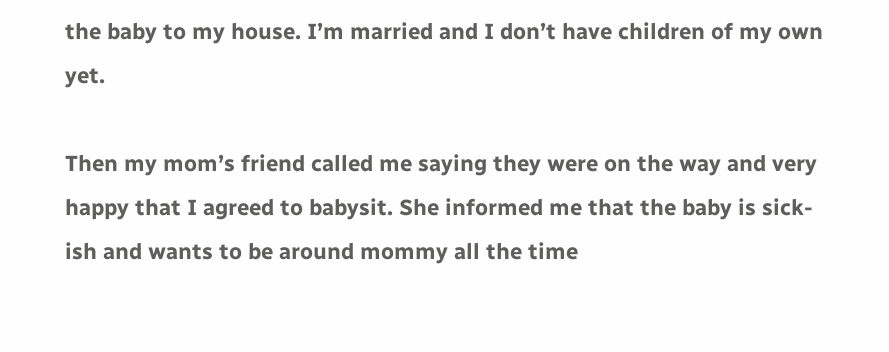the baby to my house. I’m married and I don’t have children of my own yet.

Then my mom’s friend called me saying they were on the way and very happy that I agreed to babysit. She informed me that the baby is sick-ish and wants to be around mommy all the time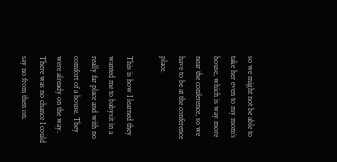so we might not be able to take her even to my mom’s house, which is way more near the conference, so we have to be at the conference place.

This is how I learned they wanted me to babysit in a really far place and with no comfort of a house. They were already on the way. There was no chance I could say no from then on.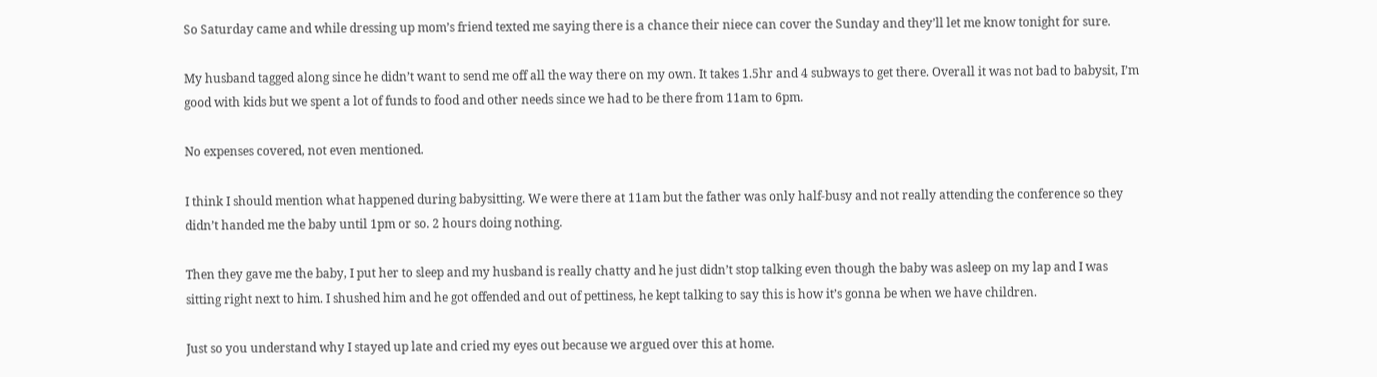So Saturday came and while dressing up mom’s friend texted me saying there is a chance their niece can cover the Sunday and they’ll let me know tonight for sure.

My husband tagged along since he didn’t want to send me off all the way there on my own. It takes 1.5hr and 4 subways to get there. Overall it was not bad to babysit, I’m good with kids but we spent a lot of funds to food and other needs since we had to be there from 11am to 6pm.

No expenses covered, not even mentioned.

I think I should mention what happened during babysitting. We were there at 11am but the father was only half-busy and not really attending the conference so they didn’t handed me the baby until 1pm or so. 2 hours doing nothing.

Then they gave me the baby, I put her to sleep and my husband is really chatty and he just didn’t stop talking even though the baby was asleep on my lap and I was sitting right next to him. I shushed him and he got offended and out of pettiness, he kept talking to say this is how it’s gonna be when we have children.

Just so you understand why I stayed up late and cried my eyes out because we argued over this at home.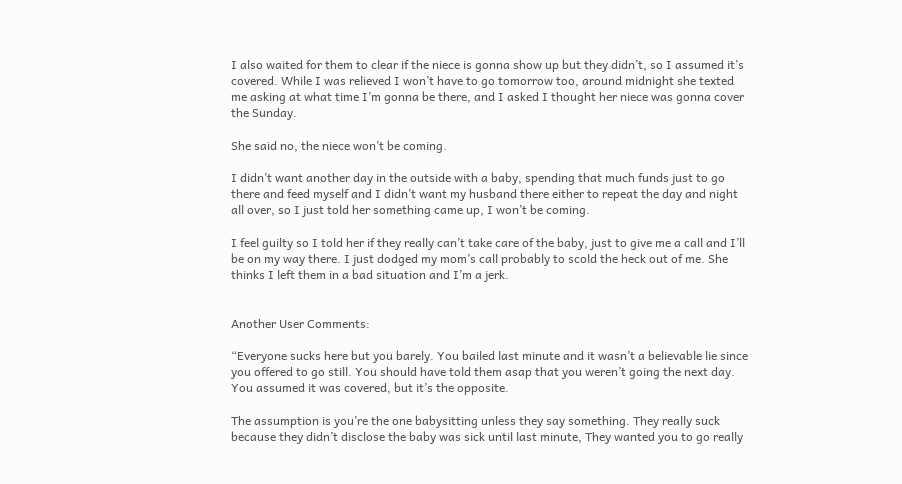I also waited for them to clear if the niece is gonna show up but they didn’t, so I assumed it’s covered. While I was relieved I won’t have to go tomorrow too, around midnight she texted me asking at what time I’m gonna be there, and I asked I thought her niece was gonna cover the Sunday.

She said no, the niece won’t be coming.

I didn’t want another day in the outside with a baby, spending that much funds just to go there and feed myself and I didn’t want my husband there either to repeat the day and night all over, so I just told her something came up, I won’t be coming.

I feel guilty so I told her if they really can’t take care of the baby, just to give me a call and I’ll be on my way there. I just dodged my mom’s call probably to scold the heck out of me. She thinks I left them in a bad situation and I’m a jerk.


Another User Comments:

“Everyone sucks here but you barely. You bailed last minute and it wasn’t a believable lie since you offered to go still. You should have told them asap that you weren’t going the next day. You assumed it was covered, but it’s the opposite.

The assumption is you’re the one babysitting unless they say something. They really suck because they didn’t disclose the baby was sick until last minute, They wanted you to go really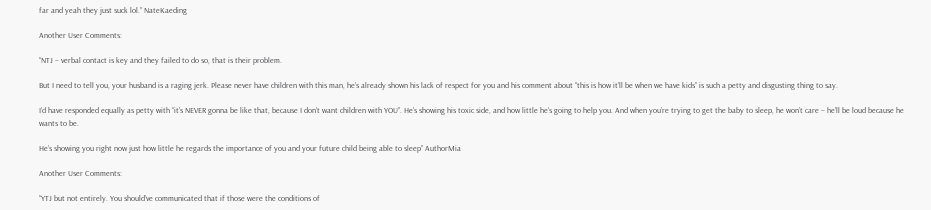far and yeah they just suck lol.” NateKaeding

Another User Comments:

“NTJ – verbal contact is key and they failed to do so, that is their problem.

But I need to tell you, your husband is a raging jerk. Please never have children with this man, he’s already shown his lack of respect for you and his comment about “this is how it’ll be when we have kids” is such a petty and disgusting thing to say.

I’d have responded equally as petty with “it’s NEVER gonna be like that, because I don’t want children with YOU”. He’s showing his toxic side, and how little he’s going to help you. And when you’re trying to get the baby to sleep, he won’t care – he’ll be loud because he wants to be.

He’s showing you right now just how little he regards the importance of you and your future child being able to sleep” AuthorMia

Another User Comments:

“YTJ but not entirely. You should’ve communicated that if those were the conditions of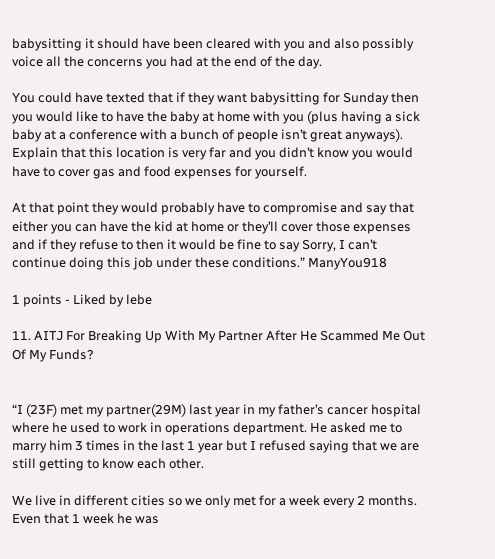babysitting it should have been cleared with you and also possibly voice all the concerns you had at the end of the day.

You could have texted that if they want babysitting for Sunday then you would like to have the baby at home with you (plus having a sick baby at a conference with a bunch of people isn’t great anyways). Explain that this location is very far and you didn’t know you would have to cover gas and food expenses for yourself.

At that point they would probably have to compromise and say that either you can have the kid at home or they’ll cover those expenses and if they refuse to then it would be fine to say Sorry, I can’t continue doing this job under these conditions.” ManyYou918

1 points - Liked by lebe

11. AITJ For Breaking Up With My Partner After He Scammed Me Out Of My Funds?


“I (23F) met my partner(29M) last year in my father’s cancer hospital where he used to work in operations department. He asked me to marry him 3 times in the last 1 year but I refused saying that we are still getting to know each other.

We live in different cities so we only met for a week every 2 months. Even that 1 week he was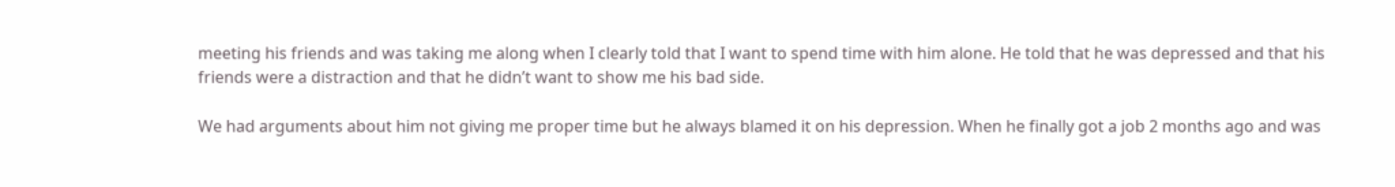meeting his friends and was taking me along when I clearly told that I want to spend time with him alone. He told that he was depressed and that his friends were a distraction and that he didn’t want to show me his bad side.

We had arguments about him not giving me proper time but he always blamed it on his depression. When he finally got a job 2 months ago and was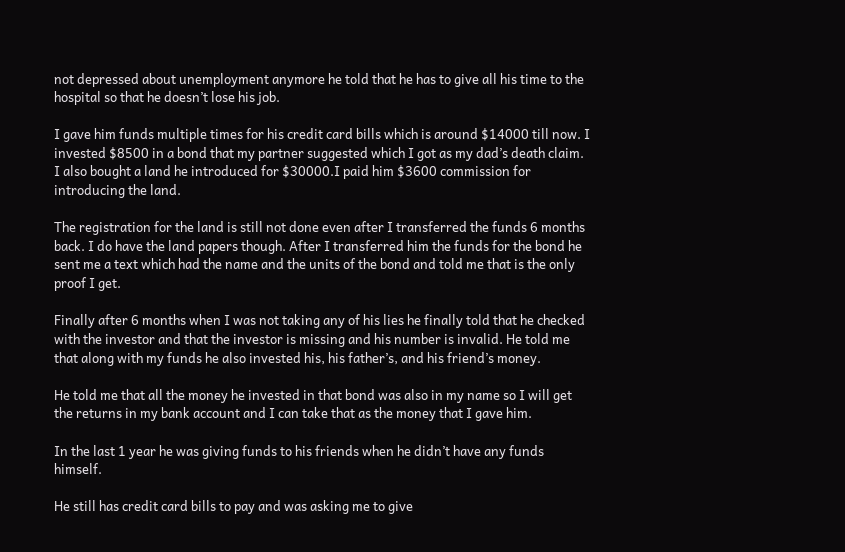not depressed about unemployment anymore he told that he has to give all his time to the hospital so that he doesn’t lose his job.

I gave him funds multiple times for his credit card bills which is around $14000 till now. I invested $8500 in a bond that my partner suggested which I got as my dad’s death claim. I also bought a land he introduced for $30000.I paid him $3600 commission for introducing the land.

The registration for the land is still not done even after I transferred the funds 6 months back. I do have the land papers though. After I transferred him the funds for the bond he sent me a text which had the name and the units of the bond and told me that is the only proof I get.

Finally after 6 months when I was not taking any of his lies he finally told that he checked with the investor and that the investor is missing and his number is invalid. He told me that along with my funds he also invested his, his father’s, and his friend’s money.

He told me that all the money he invested in that bond was also in my name so I will get the returns in my bank account and I can take that as the money that I gave him.

In the last 1 year he was giving funds to his friends when he didn’t have any funds himself.

He still has credit card bills to pay and was asking me to give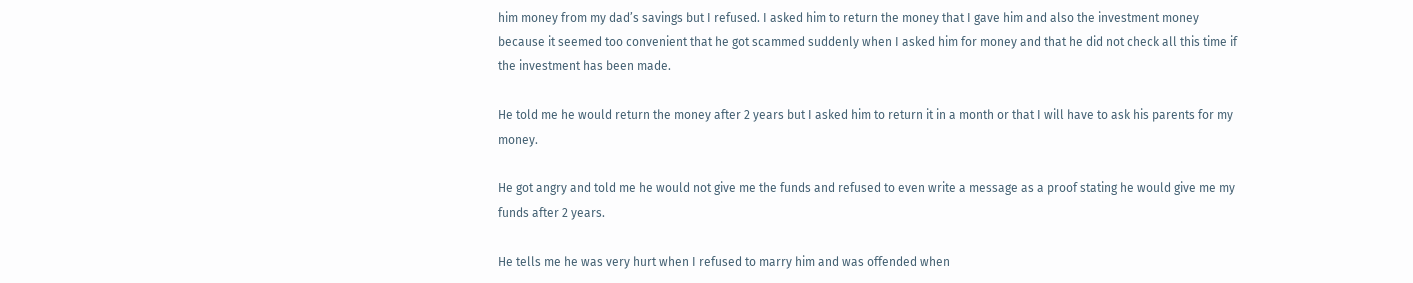him money from my dad’s savings but I refused. I asked him to return the money that I gave him and also the investment money because it seemed too convenient that he got scammed suddenly when I asked him for money and that he did not check all this time if the investment has been made.

He told me he would return the money after 2 years but I asked him to return it in a month or that I will have to ask his parents for my money.

He got angry and told me he would not give me the funds and refused to even write a message as a proof stating he would give me my funds after 2 years.

He tells me he was very hurt when I refused to marry him and was offended when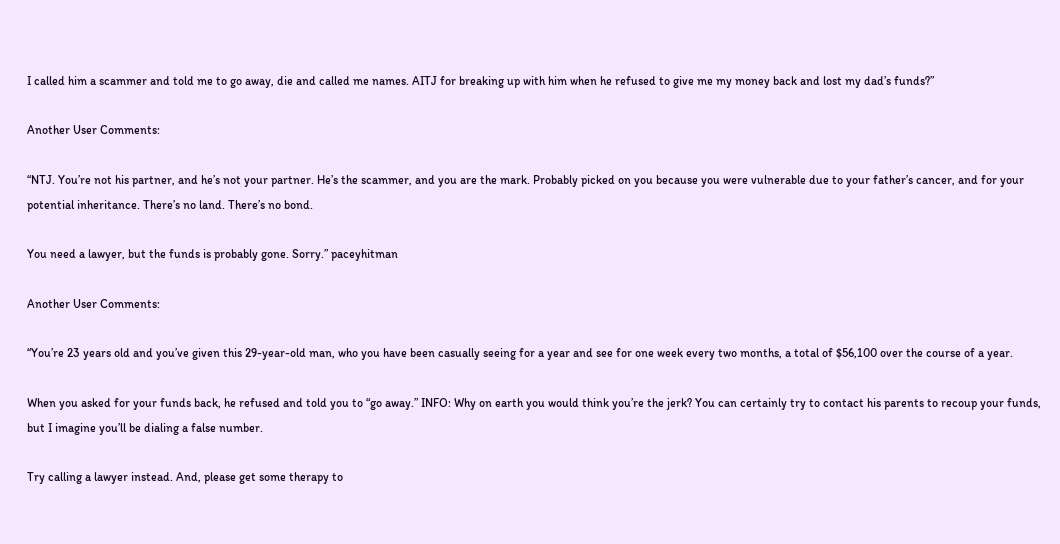I called him a scammer and told me to go away, die and called me names. AITJ for breaking up with him when he refused to give me my money back and lost my dad’s funds?”

Another User Comments:

“NTJ. You’re not his partner, and he’s not your partner. He’s the scammer, and you are the mark. Probably picked on you because you were vulnerable due to your father’s cancer, and for your potential inheritance. There’s no land. There’s no bond.

You need a lawyer, but the funds is probably gone. Sorry.” paceyhitman

Another User Comments:

“You’re 23 years old and you’ve given this 29-year-old man, who you have been casually seeing for a year and see for one week every two months, a total of $56,100 over the course of a year.

When you asked for your funds back, he refused and told you to “go away.” INFO: Why on earth you would think you’re the jerk? You can certainly try to contact his parents to recoup your funds, but I imagine you’ll be dialing a false number.

Try calling a lawyer instead. And, please get some therapy to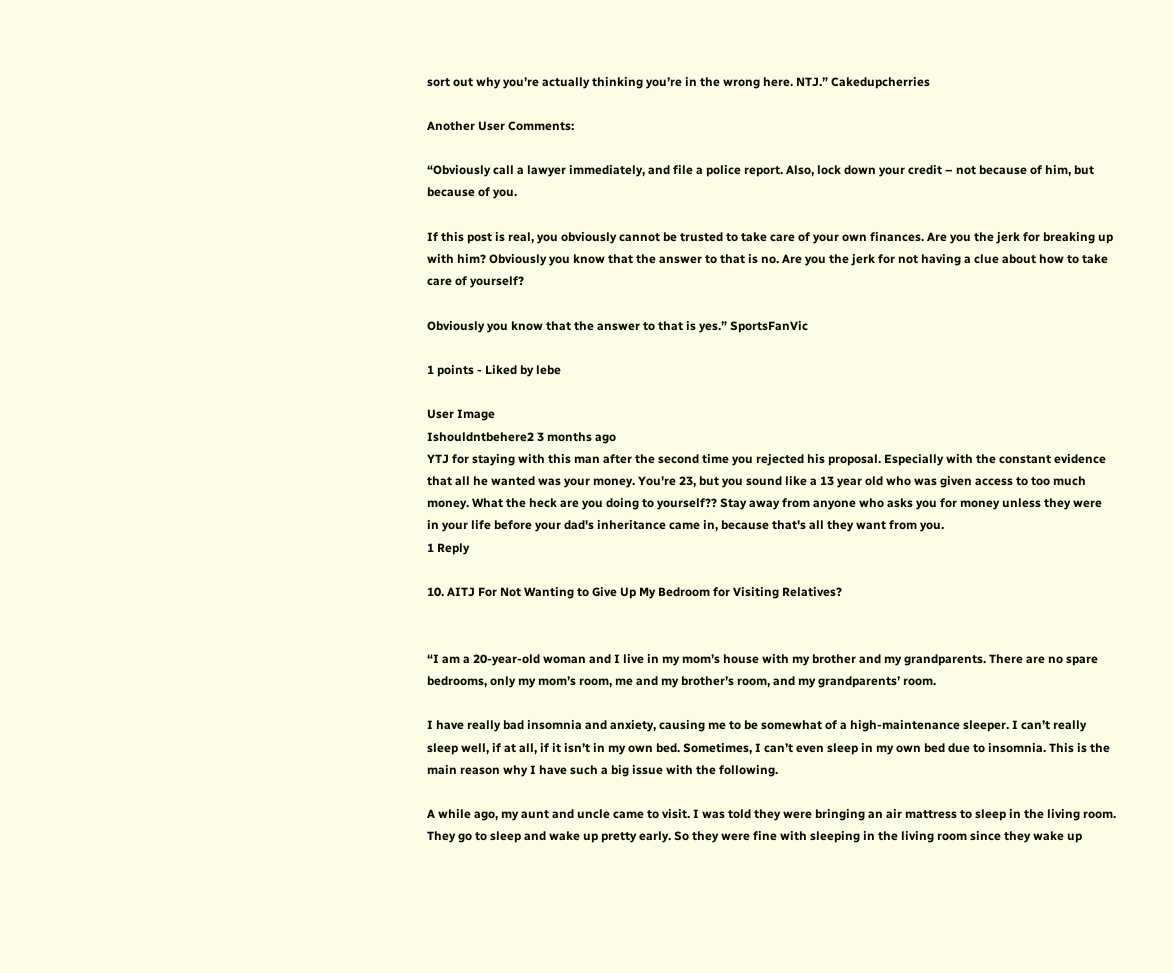sort out why you’re actually thinking you’re in the wrong here. NTJ.” Cakedupcherries

Another User Comments:

“Obviously call a lawyer immediately, and file a police report. Also, lock down your credit – not because of him, but because of you.

If this post is real, you obviously cannot be trusted to take care of your own finances. Are you the jerk for breaking up with him? Obviously you know that the answer to that is no. Are you the jerk for not having a clue about how to take care of yourself?

Obviously you know that the answer to that is yes.” SportsFanVic

1 points - Liked by lebe

User Image
Ishouldntbehere2 3 months ago
YTJ for staying with this man after the second time you rejected his proposal. Especially with the constant evidence that all he wanted was your money. You're 23, but you sound like a 13 year old who was given access to too much money. What the heck are you doing to yourself?? Stay away from anyone who asks you for money unless they were in your life before your dad's inheritance came in, because that's all they want from you.
1 Reply

10. AITJ For Not Wanting to Give Up My Bedroom for Visiting Relatives?


“I am a 20-year-old woman and I live in my mom’s house with my brother and my grandparents. There are no spare bedrooms, only my mom’s room, me and my brother’s room, and my grandparents’ room.

I have really bad insomnia and anxiety, causing me to be somewhat of a high-maintenance sleeper. I can’t really sleep well, if at all, if it isn’t in my own bed. Sometimes, I can’t even sleep in my own bed due to insomnia. This is the main reason why I have such a big issue with the following.

A while ago, my aunt and uncle came to visit. I was told they were bringing an air mattress to sleep in the living room. They go to sleep and wake up pretty early. So they were fine with sleeping in the living room since they wake up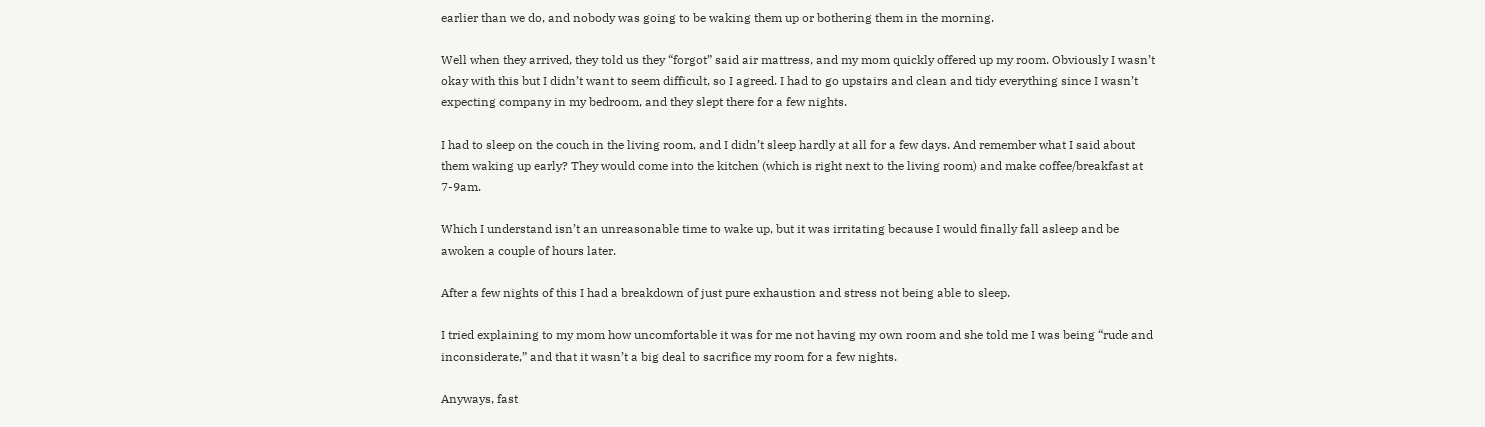earlier than we do, and nobody was going to be waking them up or bothering them in the morning.

Well when they arrived, they told us they “forgot” said air mattress, and my mom quickly offered up my room. Obviously I wasn’t okay with this but I didn’t want to seem difficult, so I agreed. I had to go upstairs and clean and tidy everything since I wasn’t expecting company in my bedroom, and they slept there for a few nights.

I had to sleep on the couch in the living room, and I didn’t sleep hardly at all for a few days. And remember what I said about them waking up early? They would come into the kitchen (which is right next to the living room) and make coffee/breakfast at 7-9am.

Which I understand isn’t an unreasonable time to wake up, but it was irritating because I would finally fall asleep and be awoken a couple of hours later.

After a few nights of this I had a breakdown of just pure exhaustion and stress not being able to sleep.

I tried explaining to my mom how uncomfortable it was for me not having my own room and she told me I was being “rude and inconsiderate,” and that it wasn’t a big deal to sacrifice my room for a few nights.

Anyways, fast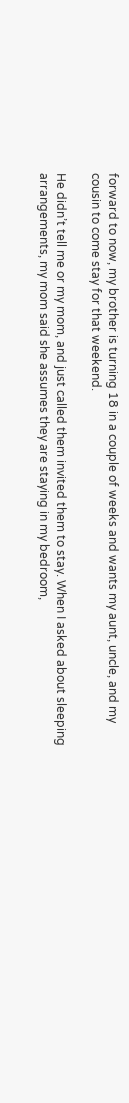forward to now, my brother is turning 18 in a couple of weeks and wants my aunt, uncle, and my cousin to come stay for that weekend.

He didn’t tell me or my mom, and just called them invited them to stay. When I asked about sleeping arrangements, my mom said she assumes they are staying in my bedroom,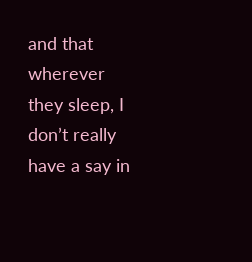and that wherever they sleep, I don’t really have a say in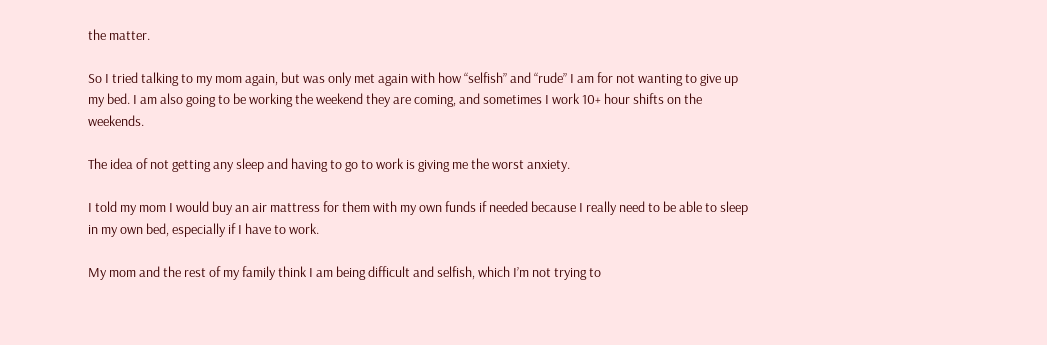the matter.

So I tried talking to my mom again, but was only met again with how “selfish” and “rude” I am for not wanting to give up my bed. I am also going to be working the weekend they are coming, and sometimes I work 10+ hour shifts on the weekends.

The idea of not getting any sleep and having to go to work is giving me the worst anxiety.

I told my mom I would buy an air mattress for them with my own funds if needed because I really need to be able to sleep in my own bed, especially if I have to work.

My mom and the rest of my family think I am being difficult and selfish, which I’m not trying to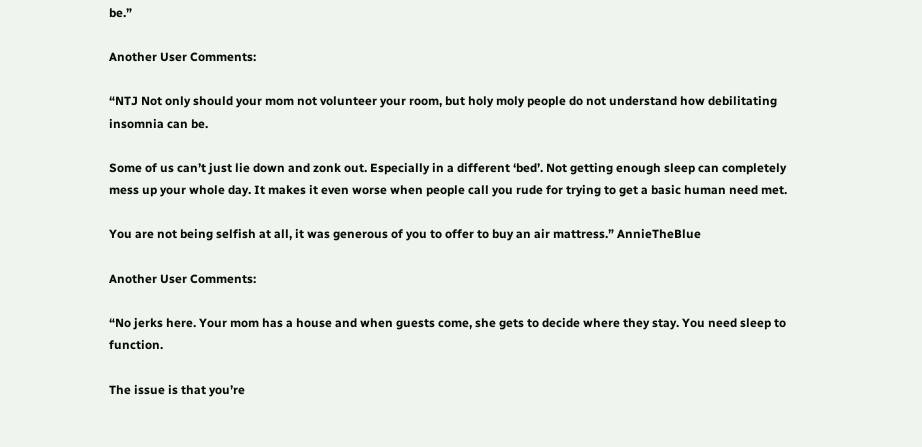be.”

Another User Comments:

“NTJ Not only should your mom not volunteer your room, but holy moly people do not understand how debilitating insomnia can be.

Some of us can’t just lie down and zonk out. Especially in a different ‘bed’. Not getting enough sleep can completely mess up your whole day. It makes it even worse when people call you rude for trying to get a basic human need met.

You are not being selfish at all, it was generous of you to offer to buy an air mattress.” AnnieTheBlue

Another User Comments:

“No jerks here. Your mom has a house and when guests come, she gets to decide where they stay. You need sleep to function.

The issue is that you’re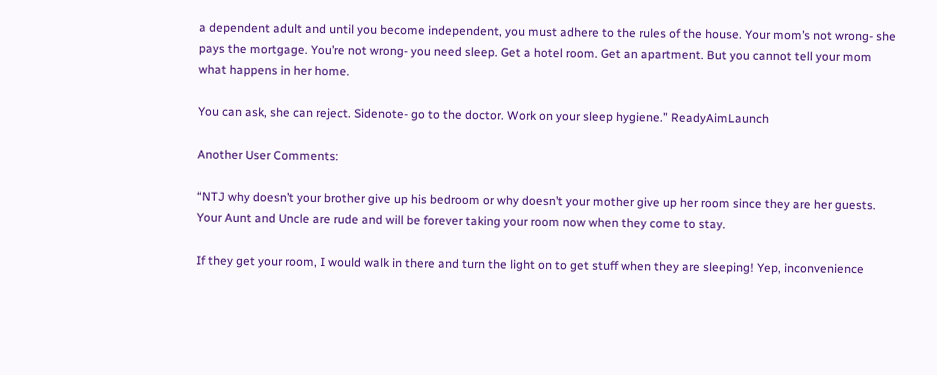a dependent adult and until you become independent, you must adhere to the rules of the house. Your mom’s not wrong- she pays the mortgage. You’re not wrong- you need sleep. Get a hotel room. Get an apartment. But you cannot tell your mom what happens in her home.

You can ask, she can reject. Sidenote- go to the doctor. Work on your sleep hygiene.” ReadyAimLaunch

Another User Comments:

“NTJ why doesn’t your brother give up his bedroom or why doesn’t your mother give up her room since they are her guests. Your Aunt and Uncle are rude and will be forever taking your room now when they come to stay.

If they get your room, I would walk in there and turn the light on to get stuff when they are sleeping! Yep, inconvenience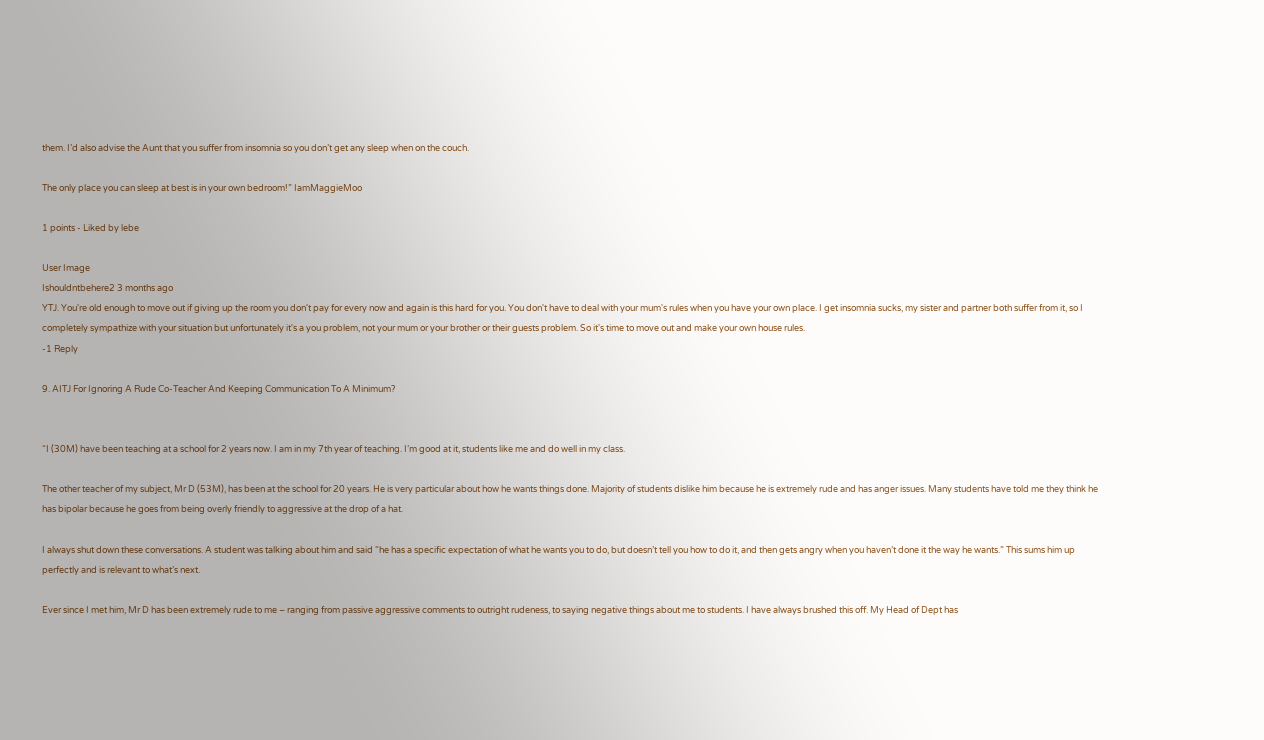them. I’d also advise the Aunt that you suffer from insomnia so you don’t get any sleep when on the couch.

The only place you can sleep at best is in your own bedroom!” IamMaggieMoo

1 points - Liked by lebe

User Image
Ishouldntbehere2 3 months ago
YTJ. You're old enough to move out if giving up the room you don't pay for every now and again is this hard for you. You don't have to deal with your mum's rules when you have your own place. I get insomnia sucks, my sister and partner both suffer from it, so I completely sympathize with your situation but unfortunately it's a you problem, not your mum or your brother or their guests problem. So it's time to move out and make your own house rules.
-1 Reply

9. AITJ For Ignoring A Rude Co-Teacher And Keeping Communication To A Minimum?


“I (30M) have been teaching at a school for 2 years now. I am in my 7th year of teaching. I’m good at it, students like me and do well in my class.

The other teacher of my subject, Mr D (53M), has been at the school for 20 years. He is very particular about how he wants things done. Majority of students dislike him because he is extremely rude and has anger issues. Many students have told me they think he has bipolar because he goes from being overly friendly to aggressive at the drop of a hat.

I always shut down these conversations. A student was talking about him and said “he has a specific expectation of what he wants you to do, but doesn’t tell you how to do it, and then gets angry when you haven’t done it the way he wants.” This sums him up perfectly and is relevant to what’s next.

Ever since I met him, Mr D has been extremely rude to me – ranging from passive aggressive comments to outright rudeness, to saying negative things about me to students. I have always brushed this off. My Head of Dept has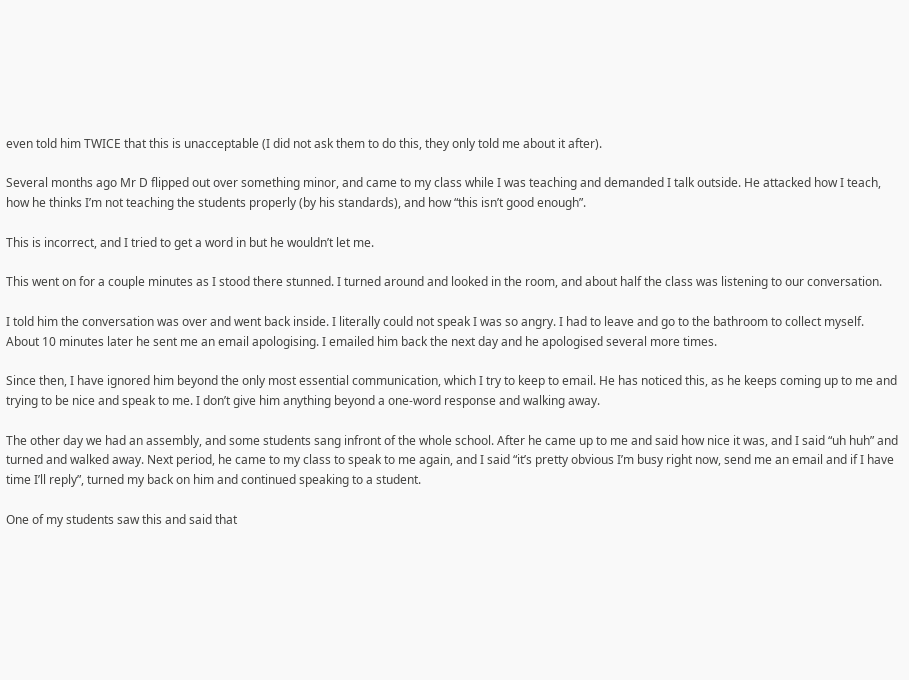even told him TWICE that this is unacceptable (I did not ask them to do this, they only told me about it after).

Several months ago Mr D flipped out over something minor, and came to my class while I was teaching and demanded I talk outside. He attacked how I teach, how he thinks I’m not teaching the students properly (by his standards), and how “this isn’t good enough”.

This is incorrect, and I tried to get a word in but he wouldn’t let me.

This went on for a couple minutes as I stood there stunned. I turned around and looked in the room, and about half the class was listening to our conversation.

I told him the conversation was over and went back inside. I literally could not speak I was so angry. I had to leave and go to the bathroom to collect myself. About 10 minutes later he sent me an email apologising. I emailed him back the next day and he apologised several more times.

Since then, I have ignored him beyond the only most essential communication, which I try to keep to email. He has noticed this, as he keeps coming up to me and trying to be nice and speak to me. I don’t give him anything beyond a one-word response and walking away.

The other day we had an assembly, and some students sang infront of the whole school. After he came up to me and said how nice it was, and I said “uh huh” and turned and walked away. Next period, he came to my class to speak to me again, and I said “it’s pretty obvious I’m busy right now, send me an email and if I have time I’ll reply”, turned my back on him and continued speaking to a student.

One of my students saw this and said that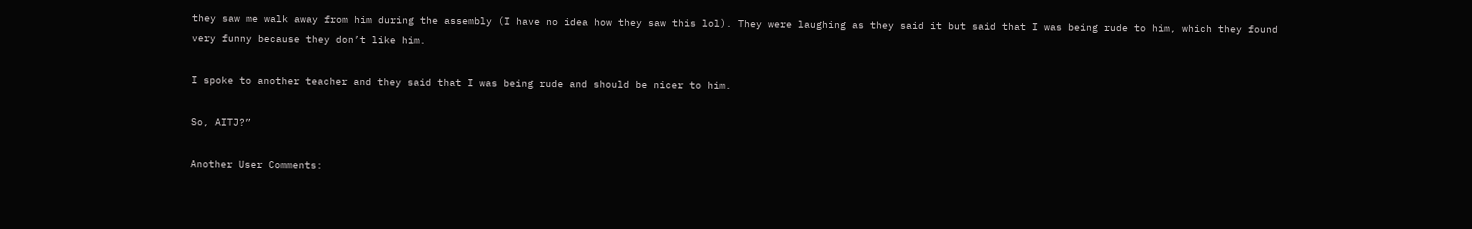they saw me walk away from him during the assembly (I have no idea how they saw this lol). They were laughing as they said it but said that I was being rude to him, which they found very funny because they don’t like him.

I spoke to another teacher and they said that I was being rude and should be nicer to him.

So, AITJ?”

Another User Comments: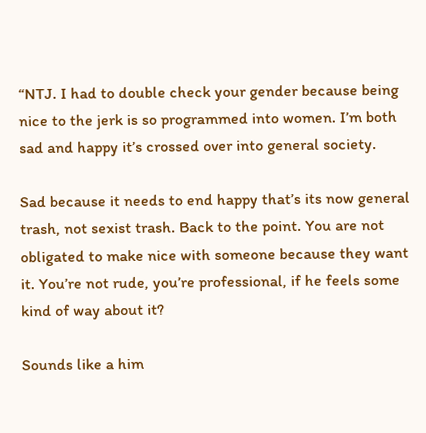“NTJ. I had to double check your gender because being nice to the jerk is so programmed into women. I’m both sad and happy it’s crossed over into general society.

Sad because it needs to end happy that’s its now general trash, not sexist trash. Back to the point. You are not obligated to make nice with someone because they want it. You’re not rude, you’re professional, if he feels some kind of way about it?

Sounds like a him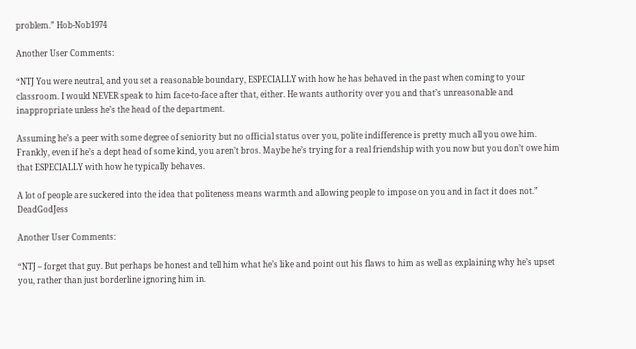problem.” Hob-Nob1974

Another User Comments:

“NTJ You were neutral, and you set a reasonable boundary, ESPECIALLY with how he has behaved in the past when coming to your classroom. I would NEVER speak to him face-to-face after that, either. He wants authority over you and that’s unreasonable and inappropriate unless he’s the head of the department.

Assuming he’s a peer with some degree of seniority but no official status over you, polite indifference is pretty much all you owe him. Frankly, even if he’s a dept head of some kind, you aren’t bros. Maybe he’s trying for a real friendship with you now but you don’t owe him that ESPECIALLY with how he typically behaves.

A lot of people are suckered into the idea that politeness means warmth and allowing people to impose on you and in fact it does not.” DeadGodJess

Another User Comments:

“NTJ – forget that guy. But perhaps be honest and tell him what he’s like and point out his flaws to him as well as explaining why he’s upset you, rather than just borderline ignoring him in.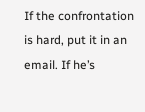If the confrontation is hard, put it in an email. If he’s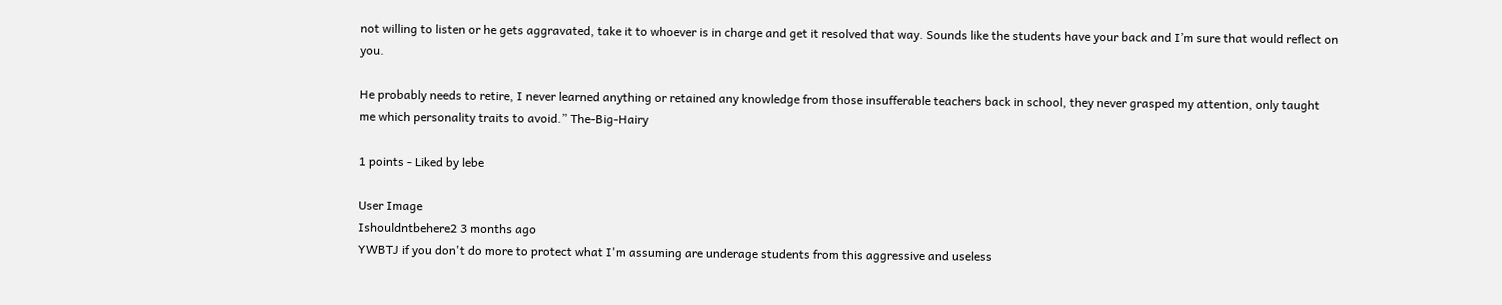not willing to listen or he gets aggravated, take it to whoever is in charge and get it resolved that way. Sounds like the students have your back and I’m sure that would reflect on you.

He probably needs to retire, I never learned anything or retained any knowledge from those insufferable teachers back in school, they never grasped my attention, only taught me which personality traits to avoid.” The-Big-Hairy

1 points - Liked by lebe

User Image
Ishouldntbehere2 3 months ago
YWBTJ if you don't do more to protect what I'm assuming are underage students from this aggressive and useless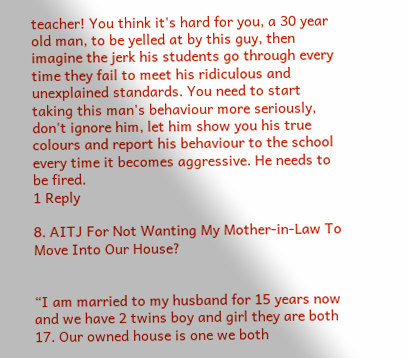teacher! You think it's hard for you, a 30 year old man, to be yelled at by this guy, then imagine the jerk his students go through every time they fail to meet his ridiculous and unexplained standards. You need to start taking this man's behaviour more seriously, don't ignore him, let him show you his true colours and report his behaviour to the school every time it becomes aggressive. He needs to be fired.
1 Reply

8. AITJ For Not Wanting My Mother-in-Law To Move Into Our House?


“I am married to my husband for 15 years now and we have 2 twins boy and girl they are both 17. Our owned house is one we both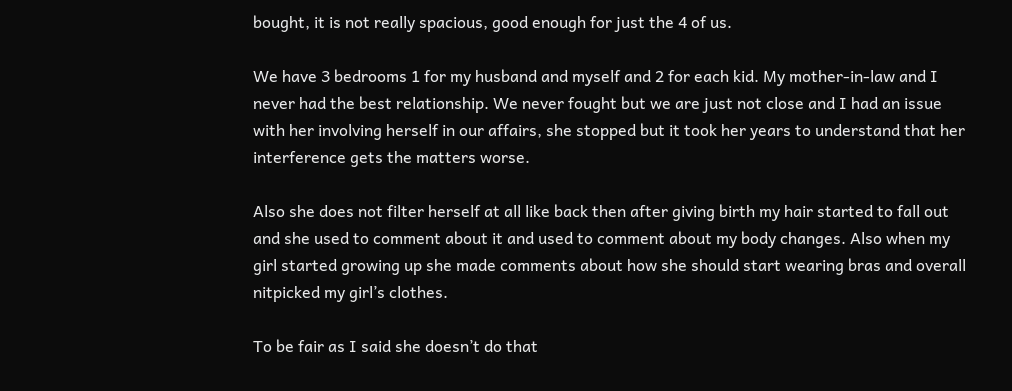bought, it is not really spacious, good enough for just the 4 of us.

We have 3 bedrooms 1 for my husband and myself and 2 for each kid. My mother-in-law and I never had the best relationship. We never fought but we are just not close and I had an issue with her involving herself in our affairs, she stopped but it took her years to understand that her interference gets the matters worse.

Also she does not filter herself at all like back then after giving birth my hair started to fall out and she used to comment about it and used to comment about my body changes. Also when my girl started growing up she made comments about how she should start wearing bras and overall nitpicked my girl’s clothes.

To be fair as I said she doesn’t do that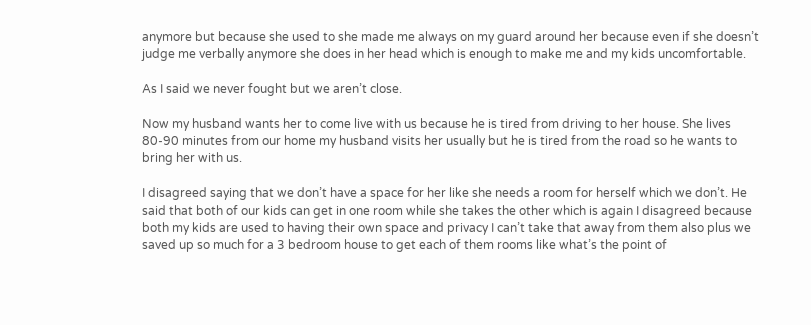anymore but because she used to she made me always on my guard around her because even if she doesn’t judge me verbally anymore she does in her head which is enough to make me and my kids uncomfortable.

As I said we never fought but we aren’t close.

Now my husband wants her to come live with us because he is tired from driving to her house. She lives 80-90 minutes from our home my husband visits her usually but he is tired from the road so he wants to bring her with us.

I disagreed saying that we don’t have a space for her like she needs a room for herself which we don’t. He said that both of our kids can get in one room while she takes the other which is again I disagreed because both my kids are used to having their own space and privacy I can’t take that away from them also plus we saved up so much for a 3 bedroom house to get each of them rooms like what’s the point of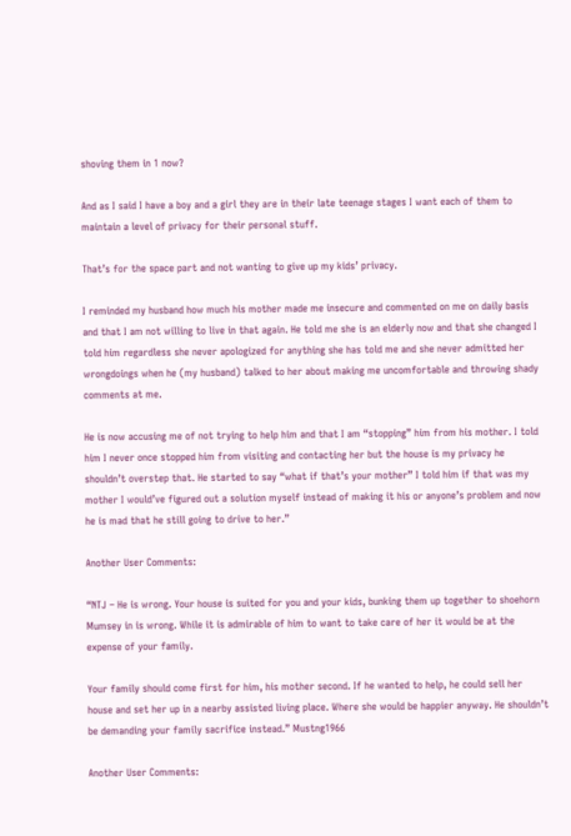shoving them in 1 now?

And as I said I have a boy and a girl they are in their late teenage stages I want each of them to maintain a level of privacy for their personal stuff.

That’s for the space part and not wanting to give up my kids’ privacy.

I reminded my husband how much his mother made me insecure and commented on me on daily basis and that I am not willing to live in that again. He told me she is an elderly now and that she changed I told him regardless she never apologized for anything she has told me and she never admitted her wrongdoings when he (my husband) talked to her about making me uncomfortable and throwing shady comments at me.

He is now accusing me of not trying to help him and that I am “stopping” him from his mother. I told him I never once stopped him from visiting and contacting her but the house is my privacy he shouldn’t overstep that. He started to say “what if that’s your mother” I told him if that was my mother I would’ve figured out a solution myself instead of making it his or anyone’s problem and now he is mad that he still going to drive to her.”

Another User Comments:

“NTJ – He is wrong. Your house is suited for you and your kids, bunking them up together to shoehorn Mumsey in is wrong. While it is admirable of him to want to take care of her it would be at the expense of your family.

Your family should come first for him, his mother second. If he wanted to help, he could sell her house and set her up in a nearby assisted living place. Where she would be happier anyway. He shouldn’t be demanding your family sacrifice instead.” Mustng1966

Another User Comments: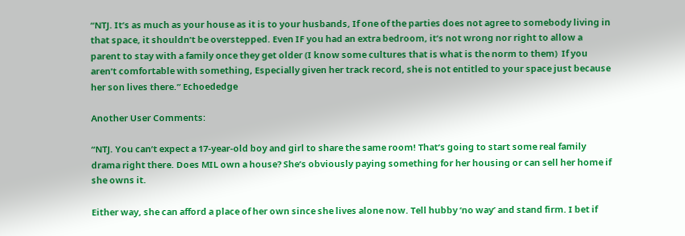“NTJ. It’s as much as your house as it is to your husbands, If one of the parties does not agree to somebody living in that space, it shouldn’t be overstepped. Even IF you had an extra bedroom, it’s not wrong nor right to allow a parent to stay with a family once they get older (I know some cultures that is what is the norm to them)  If you aren’t comfortable with something, Especially given her track record, she is not entitled to your space just because her son lives there.” Echoededge

Another User Comments:

“NTJ. You can’t expect a 17-year-old boy and girl to share the same room! That’s going to start some real family drama right there. Does MIL own a house? She’s obviously paying something for her housing or can sell her home if she owns it.

Either way, she can afford a place of her own since she lives alone now. Tell hubby ‘no way’ and stand firm. I bet if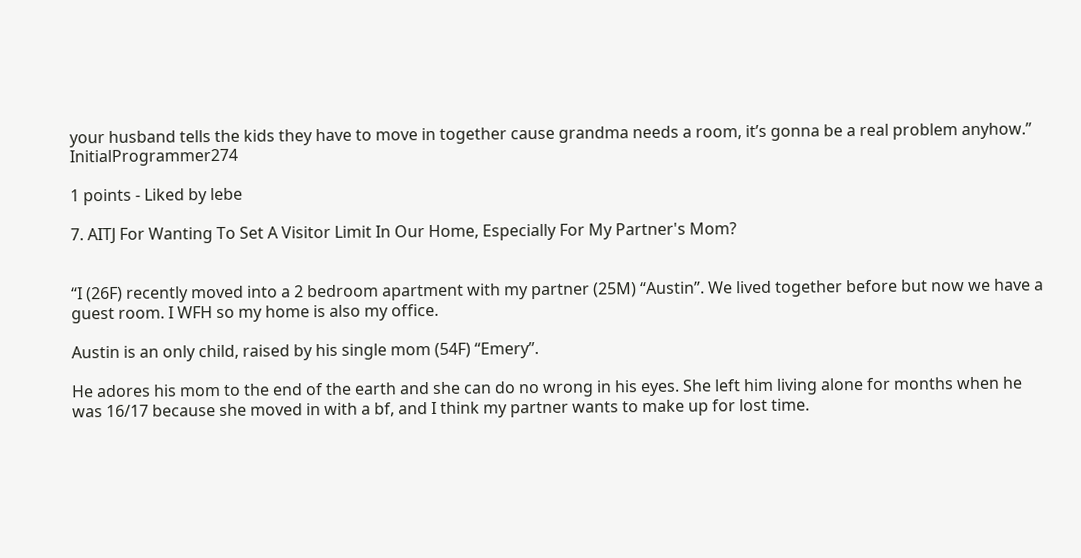your husband tells the kids they have to move in together cause grandma needs a room, it’s gonna be a real problem anyhow.” InitialProgrammer274

1 points - Liked by lebe

7. AITJ For Wanting To Set A Visitor Limit In Our Home, Especially For My Partner's Mom?


“I (26F) recently moved into a 2 bedroom apartment with my partner (25M) “Austin”. We lived together before but now we have a guest room. I WFH so my home is also my office.

Austin is an only child, raised by his single mom (54F) “Emery”.

He adores his mom to the end of the earth and she can do no wrong in his eyes. She left him living alone for months when he was 16/17 because she moved in with a bf, and I think my partner wants to make up for lost time.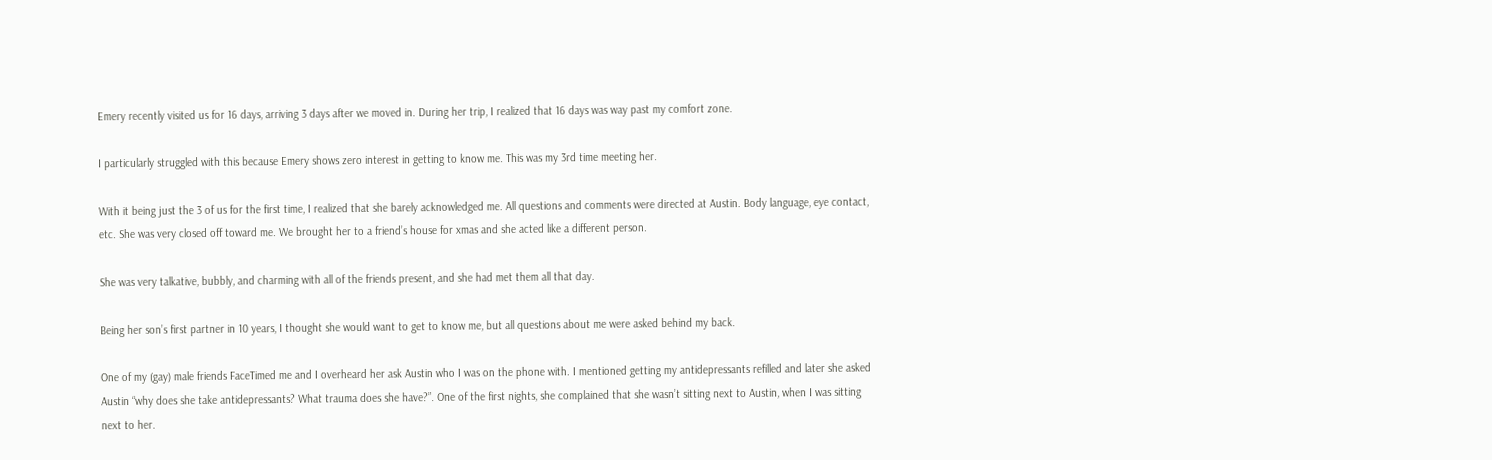Emery recently visited us for 16 days, arriving 3 days after we moved in. During her trip, I realized that 16 days was way past my comfort zone.

I particularly struggled with this because Emery shows zero interest in getting to know me. This was my 3rd time meeting her.

With it being just the 3 of us for the first time, I realized that she barely acknowledged me. All questions and comments were directed at Austin. Body language, eye contact, etc. She was very closed off toward me. We brought her to a friend’s house for xmas and she acted like a different person.

She was very talkative, bubbly, and charming with all of the friends present, and she had met them all that day.

Being her son’s first partner in 10 years, I thought she would want to get to know me, but all questions about me were asked behind my back.

One of my (gay) male friends FaceTimed me and I overheard her ask Austin who I was on the phone with. I mentioned getting my antidepressants refilled and later she asked Austin “why does she take antidepressants? What trauma does she have?”. One of the first nights, she complained that she wasn’t sitting next to Austin, when I was sitting next to her.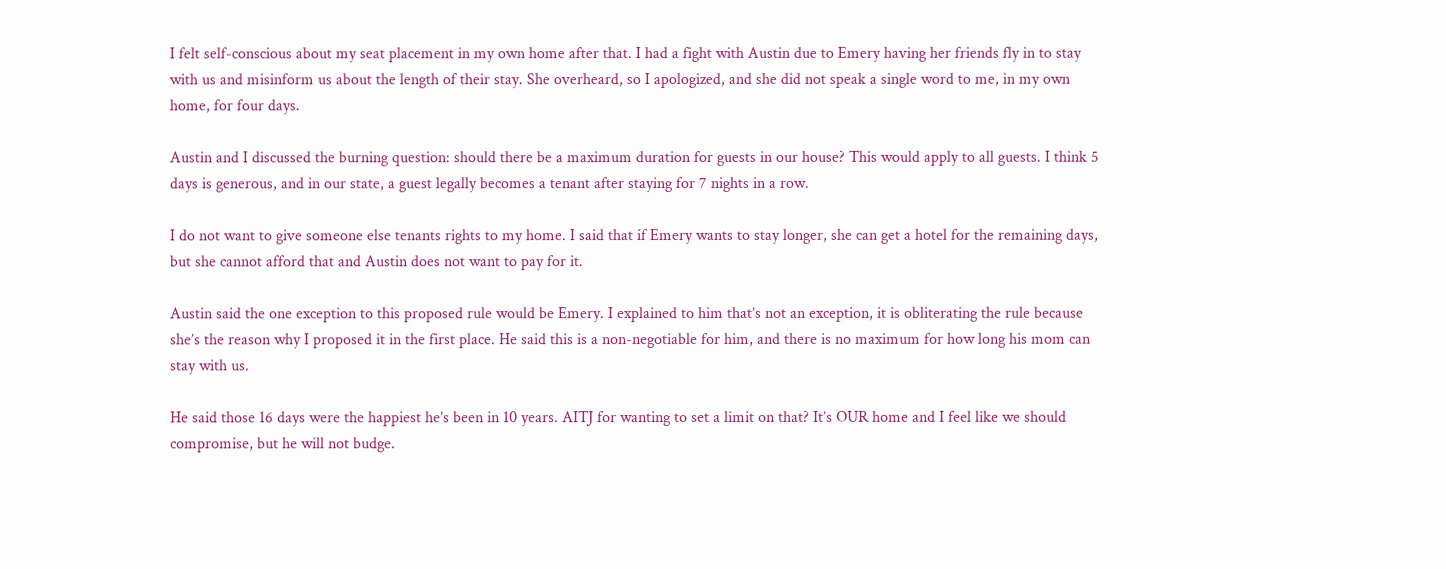I felt self-conscious about my seat placement in my own home after that. I had a fight with Austin due to Emery having her friends fly in to stay with us and misinform us about the length of their stay. She overheard, so I apologized, and she did not speak a single word to me, in my own home, for four days.

Austin and I discussed the burning question: should there be a maximum duration for guests in our house? This would apply to all guests. I think 5 days is generous, and in our state, a guest legally becomes a tenant after staying for 7 nights in a row.

I do not want to give someone else tenants rights to my home. I said that if Emery wants to stay longer, she can get a hotel for the remaining days, but she cannot afford that and Austin does not want to pay for it.

Austin said the one exception to this proposed rule would be Emery. I explained to him that’s not an exception, it is obliterating the rule because she’s the reason why I proposed it in the first place. He said this is a non-negotiable for him, and there is no maximum for how long his mom can stay with us.

He said those 16 days were the happiest he’s been in 10 years. AITJ for wanting to set a limit on that? It’s OUR home and I feel like we should compromise, but he will not budge.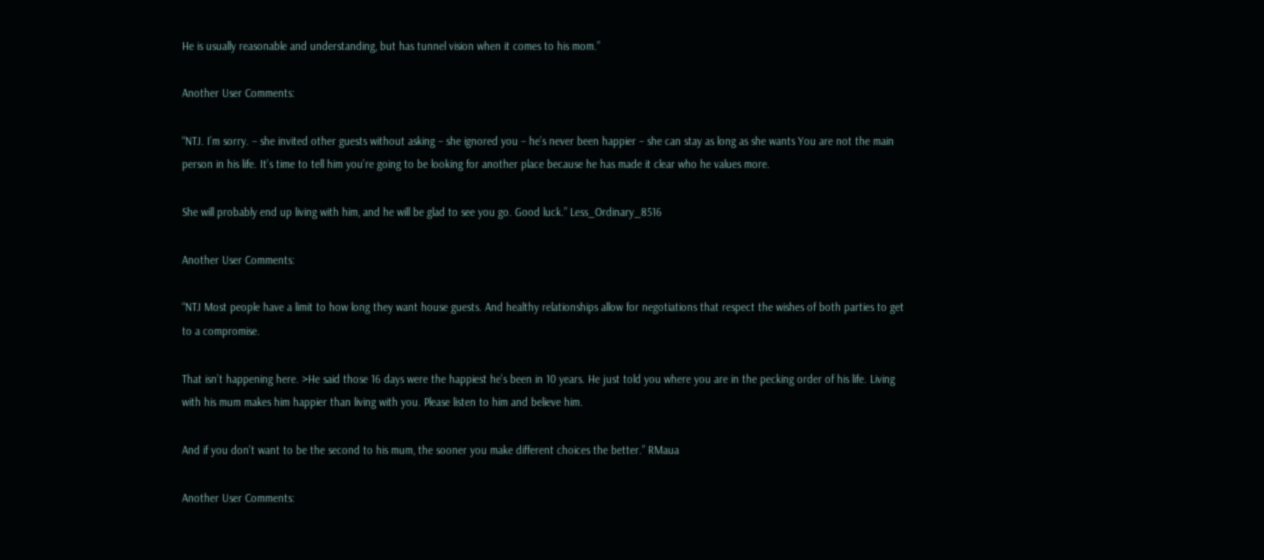He is usually reasonable and understanding, but has tunnel vision when it comes to his mom.”

Another User Comments:

“NTJ. I’m sorry. – she invited other guests without asking – she ignored you – he’s never been happier – she can stay as long as she wants You are not the main person in his life. It’s time to tell him you’re going to be looking for another place because he has made it clear who he values more.

She will probably end up living with him, and he will be glad to see you go. Good luck.” Less_Ordinary_8516

Another User Comments:

“NTJ Most people have a limit to how long they want house guests. And healthy relationships allow for negotiations that respect the wishes of both parties to get to a compromise.

That isn’t happening here. >He said those 16 days were the happiest he’s been in 10 years. He just told you where you are in the pecking order of his life. Living with his mum makes him happier than living with you. Please listen to him and believe him.

And if you don’t want to be the second to his mum, the sooner you make different choices the better.” RMaua

Another User Comments: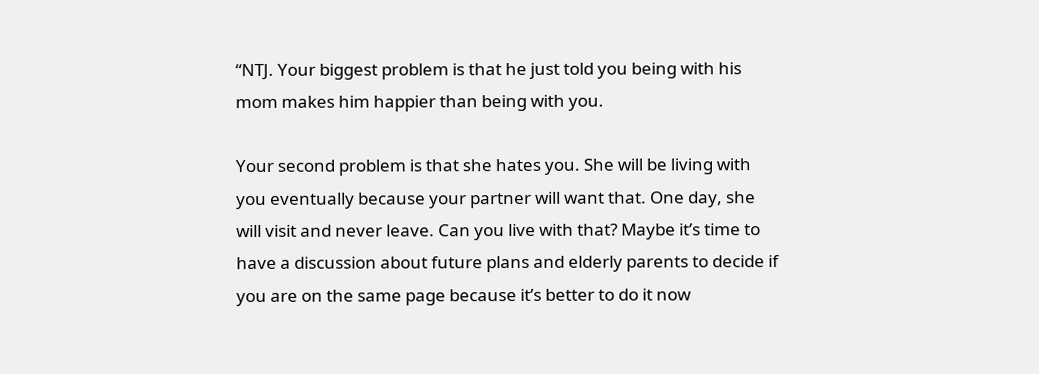“NTJ. Your biggest problem is that he just told you being with his mom makes him happier than being with you.

Your second problem is that she hates you. She will be living with you eventually because your partner will want that. One day, she will visit and never leave. Can you live with that? Maybe it’s time to have a discussion about future plans and elderly parents to decide if you are on the same page because it’s better to do it now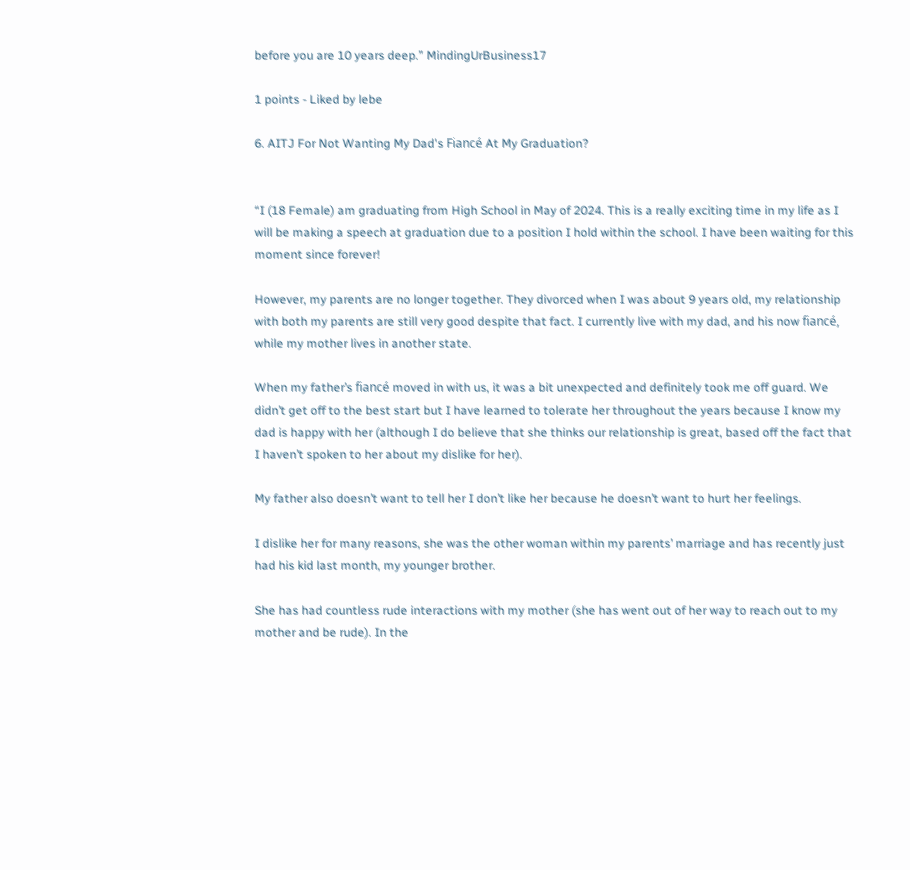before you are 10 years deep.” MindingUrBusiness17

1 points - Liked by lebe

6. AITJ For Not Wanting My Dad's Fiancé At My Graduation?


“I (18 Female) am graduating from High School in May of 2024. This is a really exciting time in my life as I will be making a speech at graduation due to a position I hold within the school. I have been waiting for this moment since forever!

However, my parents are no longer together. They divorced when I was about 9 years old, my relationship with both my parents are still very good despite that fact. I currently live with my dad, and his now fiancé, while my mother lives in another state.

When my father’s fiancé moved in with us, it was a bit unexpected and definitely took me off guard. We didn’t get off to the best start but I have learned to tolerate her throughout the years because I know my dad is happy with her (although I do believe that she thinks our relationship is great, based off the fact that I haven’t spoken to her about my dislike for her).

My father also doesn’t want to tell her I don’t like her because he doesn’t want to hurt her feelings.

I dislike her for many reasons, she was the other woman within my parents’ marriage and has recently just had his kid last month, my younger brother.

She has had countless rude interactions with my mother (she has went out of her way to reach out to my mother and be rude). In the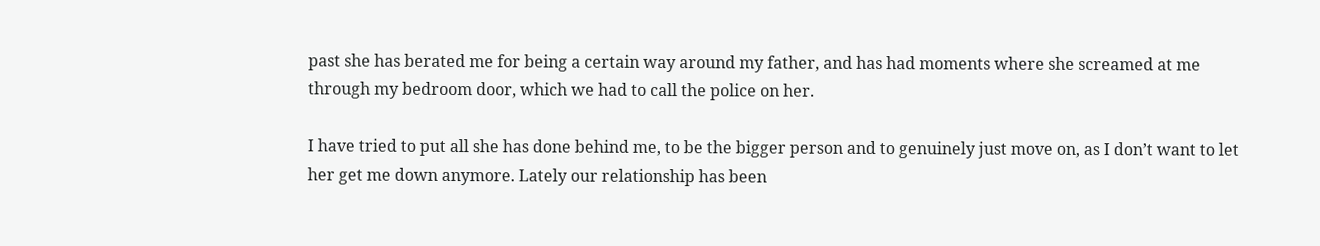past she has berated me for being a certain way around my father, and has had moments where she screamed at me through my bedroom door, which we had to call the police on her.

I have tried to put all she has done behind me, to be the bigger person and to genuinely just move on, as I don’t want to let her get me down anymore. Lately our relationship has been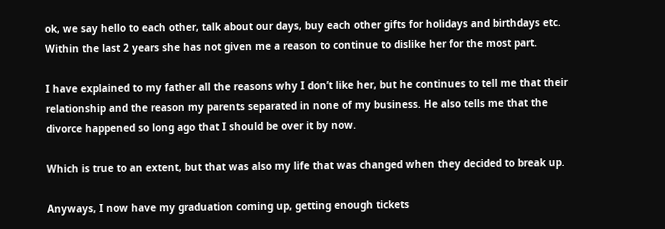ok, we say hello to each other, talk about our days, buy each other gifts for holidays and birthdays etc. Within the last 2 years she has not given me a reason to continue to dislike her for the most part.

I have explained to my father all the reasons why I don’t like her, but he continues to tell me that their relationship and the reason my parents separated in none of my business. He also tells me that the divorce happened so long ago that I should be over it by now.

Which is true to an extent, but that was also my life that was changed when they decided to break up.

Anyways, I now have my graduation coming up, getting enough tickets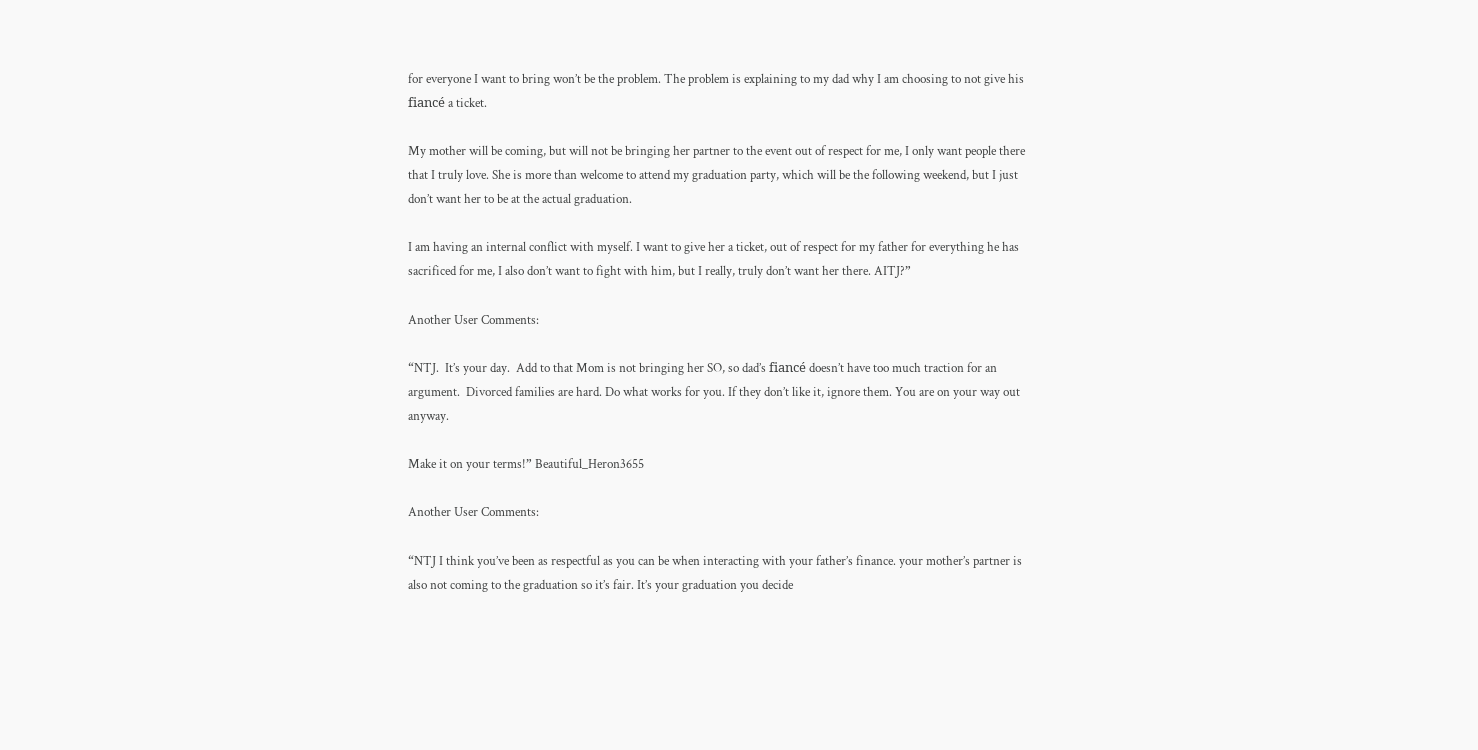for everyone I want to bring won’t be the problem. The problem is explaining to my dad why I am choosing to not give his fiancé a ticket.

My mother will be coming, but will not be bringing her partner to the event out of respect for me, I only want people there that I truly love. She is more than welcome to attend my graduation party, which will be the following weekend, but I just don’t want her to be at the actual graduation.

I am having an internal conflict with myself. I want to give her a ticket, out of respect for my father for everything he has sacrificed for me, I also don’t want to fight with him, but I really, truly don’t want her there. AITJ?”

Another User Comments:

“NTJ.  It’s your day.  Add to that Mom is not bringing her SO, so dad’s fiancé doesn’t have too much traction for an argument.  Divorced families are hard. Do what works for you. If they don’t like it, ignore them. You are on your way out anyway.

Make it on your terms!” Beautiful_Heron3655

Another User Comments:

“NTJ I think you’ve been as respectful as you can be when interacting with your father’s finance. your mother’s partner is also not coming to the graduation so it’s fair. It’s your graduation you decide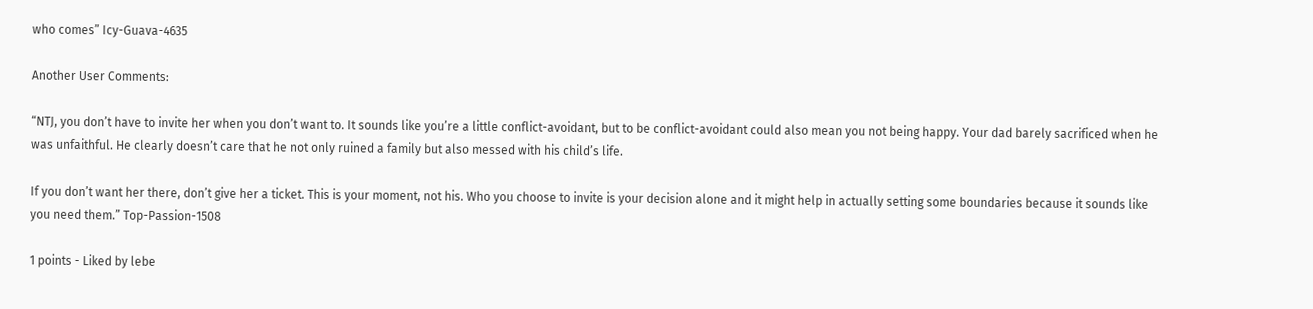who comes” Icy-Guava-4635

Another User Comments:

“NTJ, you don’t have to invite her when you don’t want to. It sounds like you’re a little conflict-avoidant, but to be conflict-avoidant could also mean you not being happy. Your dad barely sacrificed when he was unfaithful. He clearly doesn’t care that he not only ruined a family but also messed with his child’s life.

If you don’t want her there, don’t give her a ticket. This is your moment, not his. Who you choose to invite is your decision alone and it might help in actually setting some boundaries because it sounds like you need them.” Top-Passion-1508

1 points - Liked by lebe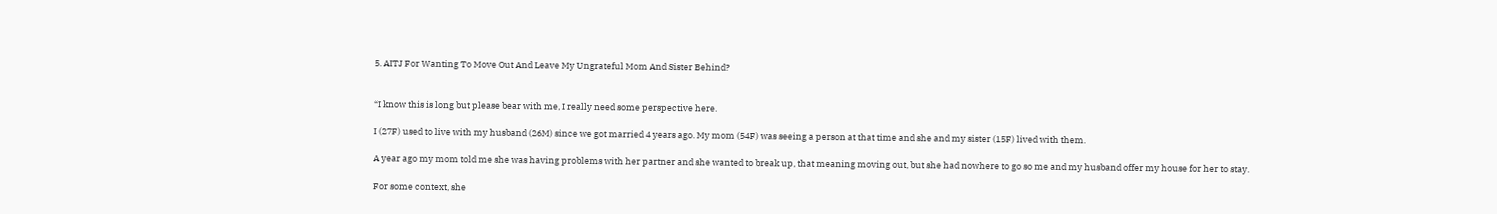5. AITJ For Wanting To Move Out And Leave My Ungrateful Mom And Sister Behind?


“I know this is long but please bear with me, I really need some perspective here.

I (27F) used to live with my husband (26M) since we got married 4 years ago. My mom (54F) was seeing a person at that time and she and my sister (15F) lived with them.

A year ago my mom told me she was having problems with her partner and she wanted to break up, that meaning moving out, but she had nowhere to go so me and my husband offer my house for her to stay.

For some context, she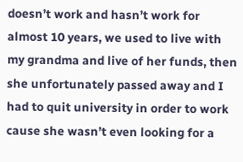doesn’t work and hasn’t work for almost 10 years, we used to live with my grandma and live of her funds, then she unfortunately passed away and I had to quit university in order to work cause she wasn’t even looking for a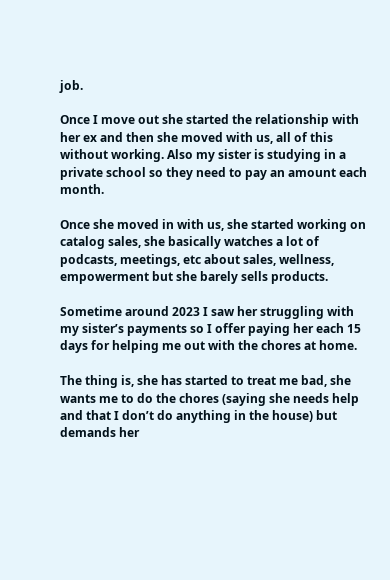job.

Once I move out she started the relationship with her ex and then she moved with us, all of this without working. Also my sister is studying in a private school so they need to pay an amount each month.

Once she moved in with us, she started working on catalog sales, she basically watches a lot of podcasts, meetings, etc about sales, wellness, empowerment but she barely sells products.

Sometime around 2023 I saw her struggling with my sister’s payments so I offer paying her each 15 days for helping me out with the chores at home.

The thing is, she has started to treat me bad, she wants me to do the chores (saying she needs help and that I don’t do anything in the house) but demands her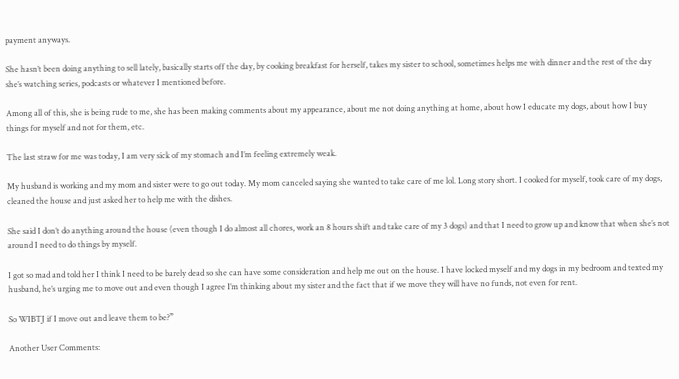payment anyways.

She hasn’t been doing anything to sell lately, basically starts off the day, by cooking breakfast for herself, takes my sister to school, sometimes helps me with dinner and the rest of the day she’s watching series, podcasts or whatever I mentioned before.

Among all of this, she is being rude to me, she has been making comments about my appearance, about me not doing anything at home, about how I educate my dogs, about how I buy things for myself and not for them, etc.

The last straw for me was today, I am very sick of my stomach and I’m feeling extremely weak.

My husband is working and my mom and sister were to go out today. My mom canceled saying she wanted to take care of me lol. Long story short. I cooked for myself, took care of my dogs, cleaned the house and just asked her to help me with the dishes.

She said I don’t do anything around the house (even though I do almost all chores, work an 8 hours shift and take care of my 3 dogs) and that I need to grow up and know that when she’s not around I need to do things by myself.

I got so mad and told her I think I need to be barely dead so she can have some consideration and help me out on the house. I have locked myself and my dogs in my bedroom and texted my husband, he’s urging me to move out and even though I agree I’m thinking about my sister and the fact that if we move they will have no funds, not even for rent.

So WIBTJ if I move out and leave them to be?”

Another User Comments: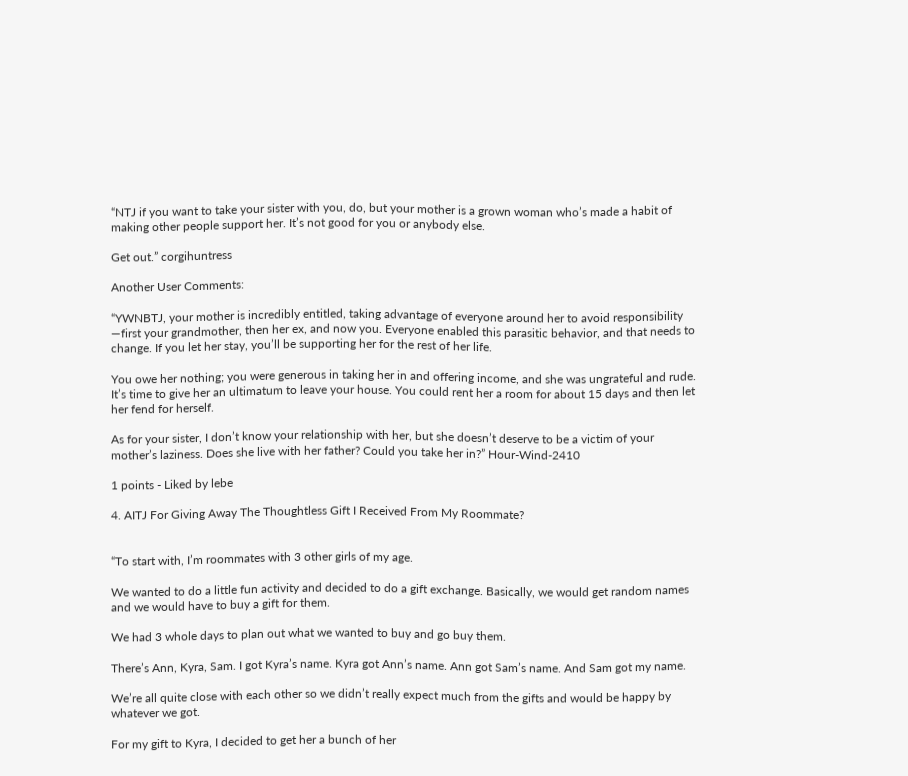“NTJ if you want to take your sister with you, do, but your mother is a grown woman who’s made a habit of making other people support her. It’s not good for you or anybody else.

Get out.” corgihuntress

Another User Comments:

“YWNBTJ, your mother is incredibly entitled, taking advantage of everyone around her to avoid responsibility —first your grandmother, then her ex, and now you. Everyone enabled this parasitic behavior, and that needs to change. If you let her stay, you’ll be supporting her for the rest of her life.

You owe her nothing; you were generous in taking her in and offering income, and she was ungrateful and rude. It’s time to give her an ultimatum to leave your house. You could rent her a room for about 15 days and then let her fend for herself.

As for your sister, I don’t know your relationship with her, but she doesn’t deserve to be a victim of your mother’s laziness. Does she live with her father? Could you take her in?” Hour-Wind-2410

1 points - Liked by lebe

4. AITJ For Giving Away The Thoughtless Gift I Received From My Roommate?


“To start with, I’m roommates with 3 other girls of my age.

We wanted to do a little fun activity and decided to do a gift exchange. Basically, we would get random names and we would have to buy a gift for them.

We had 3 whole days to plan out what we wanted to buy and go buy them.

There’s Ann, Kyra, Sam. I got Kyra’s name. Kyra got Ann’s name. Ann got Sam’s name. And Sam got my name.

We’re all quite close with each other so we didn’t really expect much from the gifts and would be happy by whatever we got.

For my gift to Kyra, I decided to get her a bunch of her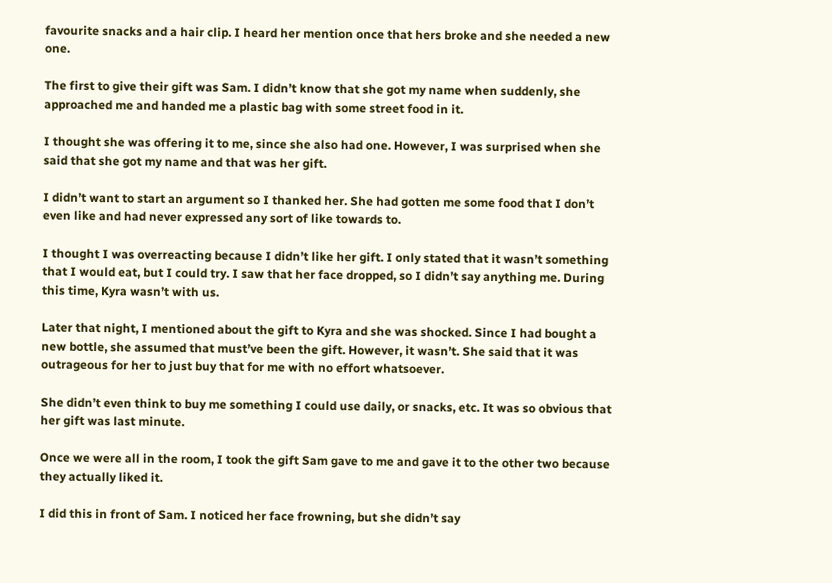favourite snacks and a hair clip. I heard her mention once that hers broke and she needed a new one.

The first to give their gift was Sam. I didn’t know that she got my name when suddenly, she approached me and handed me a plastic bag with some street food in it.

I thought she was offering it to me, since she also had one. However, I was surprised when she said that she got my name and that was her gift.

I didn’t want to start an argument so I thanked her. She had gotten me some food that I don’t even like and had never expressed any sort of like towards to.

I thought I was overreacting because I didn’t like her gift. I only stated that it wasn’t something that I would eat, but I could try. I saw that her face dropped, so I didn’t say anything me. During this time, Kyra wasn’t with us.

Later that night, I mentioned about the gift to Kyra and she was shocked. Since I had bought a new bottle, she assumed that must’ve been the gift. However, it wasn’t. She said that it was outrageous for her to just buy that for me with no effort whatsoever.

She didn’t even think to buy me something I could use daily, or snacks, etc. It was so obvious that her gift was last minute.

Once we were all in the room, I took the gift Sam gave to me and gave it to the other two because they actually liked it.

I did this in front of Sam. I noticed her face frowning, but she didn’t say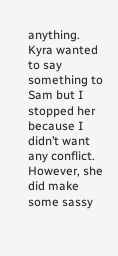anything. Kyra wanted to say something to Sam but I stopped her because I didn’t want any conflict. However, she did make some sassy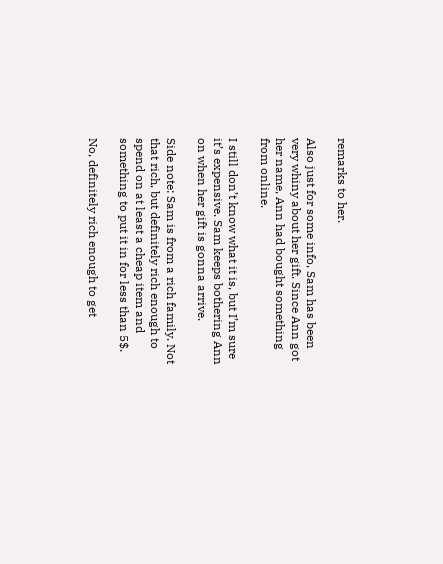remarks to her.

Also just for some info, Sam has been very whiny about her gift. Since Ann got her name, Ann had bought something from online.

I still don’t know what it is, but I’m sure it’s expensive. Sam keeps bothering Ann on when her gift is gonna arrive.

Side note: Sam is from a rich family. Not that rich, but definitely rich enough to spend on at least a cheap item and something to put it in for less than 5$.

No, definitely rich enough to get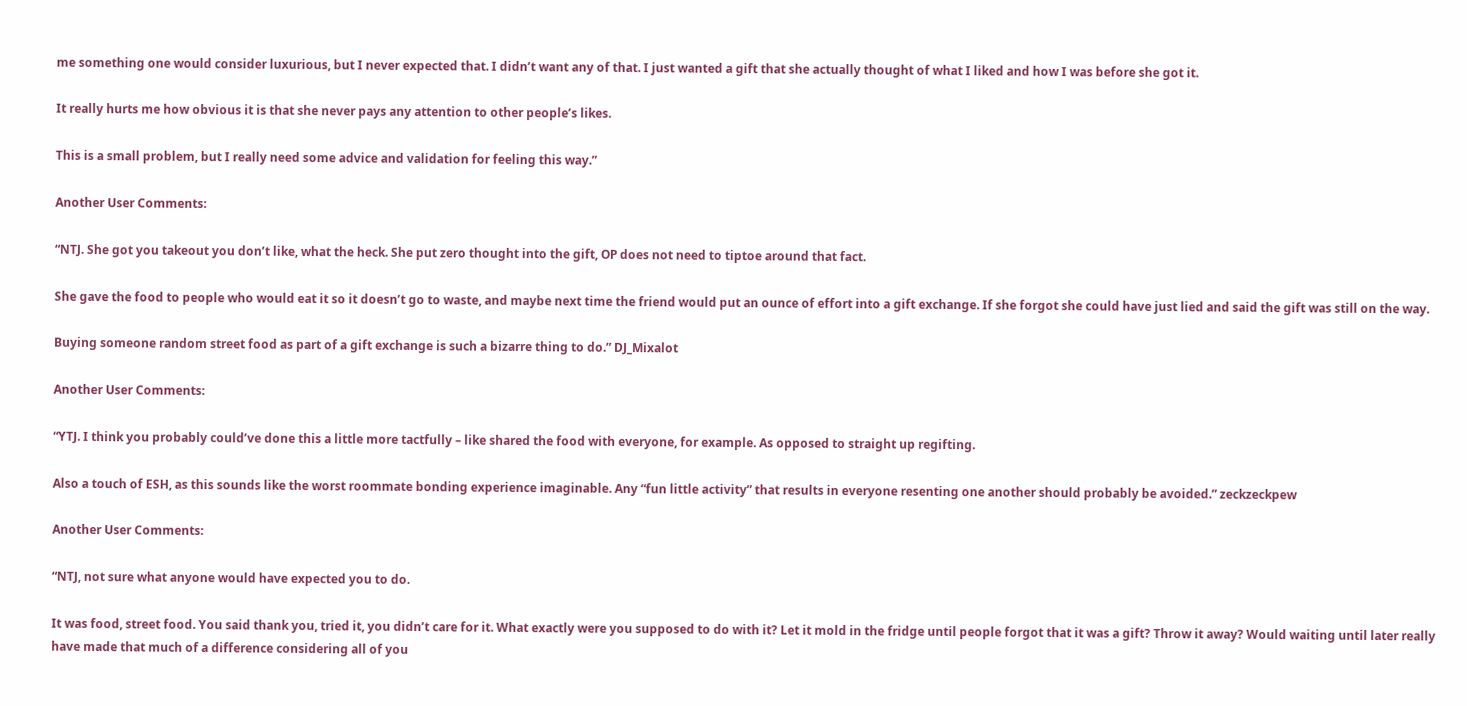me something one would consider luxurious, but I never expected that. I didn’t want any of that. I just wanted a gift that she actually thought of what I liked and how I was before she got it.

It really hurts me how obvious it is that she never pays any attention to other people’s likes.

This is a small problem, but I really need some advice and validation for feeling this way.”

Another User Comments:

“NTJ. She got you takeout you don’t like, what the heck. She put zero thought into the gift, OP does not need to tiptoe around that fact.

She gave the food to people who would eat it so it doesn’t go to waste, and maybe next time the friend would put an ounce of effort into a gift exchange. If she forgot she could have just lied and said the gift was still on the way.

Buying someone random street food as part of a gift exchange is such a bizarre thing to do.” DJ_Mixalot

Another User Comments:

“YTJ. I think you probably could’ve done this a little more tactfully – like shared the food with everyone, for example. As opposed to straight up regifting.

Also a touch of ESH, as this sounds like the worst roommate bonding experience imaginable. Any “fun little activity” that results in everyone resenting one another should probably be avoided.” zeckzeckpew

Another User Comments:

“NTJ, not sure what anyone would have expected you to do.

It was food, street food. You said thank you, tried it, you didn’t care for it. What exactly were you supposed to do with it? Let it mold in the fridge until people forgot that it was a gift? Throw it away? Would waiting until later really have made that much of a difference considering all of you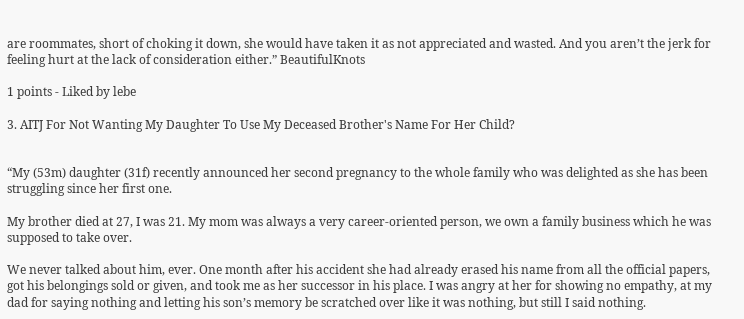are roommates, short of choking it down, she would have taken it as not appreciated and wasted. And you aren’t the jerk for feeling hurt at the lack of consideration either.” BeautifulKnots

1 points - Liked by lebe

3. AITJ For Not Wanting My Daughter To Use My Deceased Brother's Name For Her Child?


“My (53m) daughter (31f) recently announced her second pregnancy to the whole family who was delighted as she has been struggling since her first one.

My brother died at 27, I was 21. My mom was always a very career-oriented person, we own a family business which he was supposed to take over.

We never talked about him, ever. One month after his accident she had already erased his name from all the official papers, got his belongings sold or given, and took me as her successor in his place. I was angry at her for showing no empathy, at my dad for saying nothing and letting his son’s memory be scratched over like it was nothing, but still I said nothing.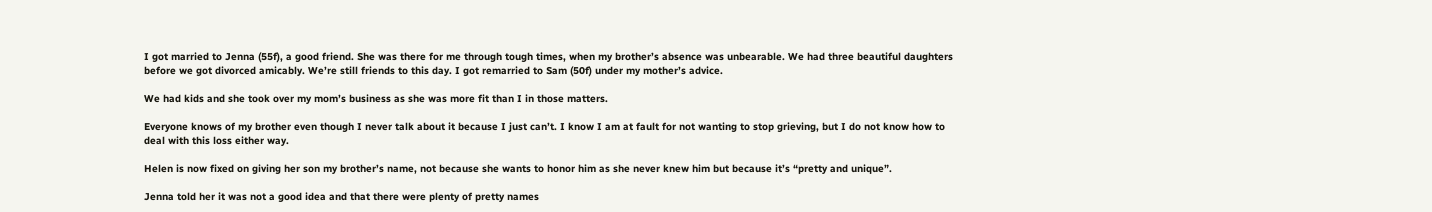I got married to Jenna (55f), a good friend. She was there for me through tough times, when my brother’s absence was unbearable. We had three beautiful daughters before we got divorced amicably. We’re still friends to this day. I got remarried to Sam (50f) under my mother’s advice.

We had kids and she took over my mom’s business as she was more fit than I in those matters.

Everyone knows of my brother even though I never talk about it because I just can’t. I know I am at fault for not wanting to stop grieving, but I do not know how to deal with this loss either way.

Helen is now fixed on giving her son my brother’s name, not because she wants to honor him as she never knew him but because it’s “pretty and unique”.

Jenna told her it was not a good idea and that there were plenty of pretty names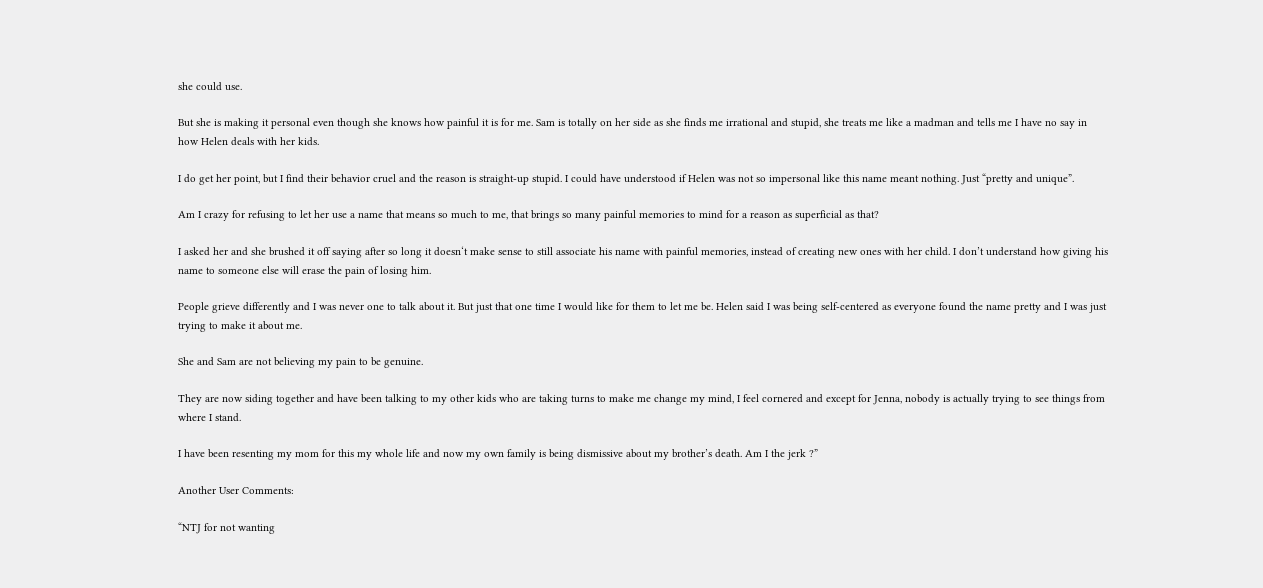she could use.

But she is making it personal even though she knows how painful it is for me. Sam is totally on her side as she finds me irrational and stupid, she treats me like a madman and tells me I have no say in how Helen deals with her kids.

I do get her point, but I find their behavior cruel and the reason is straight-up stupid. I could have understood if Helen was not so impersonal like this name meant nothing. Just “pretty and unique”.

Am I crazy for refusing to let her use a name that means so much to me, that brings so many painful memories to mind for a reason as superficial as that?

I asked her and she brushed it off saying after so long it doesn‘t make sense to still associate his name with painful memories, instead of creating new ones with her child. I don’t understand how giving his name to someone else will erase the pain of losing him.

People grieve differently and I was never one to talk about it. But just that one time I would like for them to let me be. Helen said I was being self-centered as everyone found the name pretty and I was just trying to make it about me.

She and Sam are not believing my pain to be genuine.

They are now siding together and have been talking to my other kids who are taking turns to make me change my mind, I feel cornered and except for Jenna, nobody is actually trying to see things from where I stand.

I have been resenting my mom for this my whole life and now my own family is being dismissive about my brother’s death. Am I the jerk ?”

Another User Comments:

“NTJ for not wanting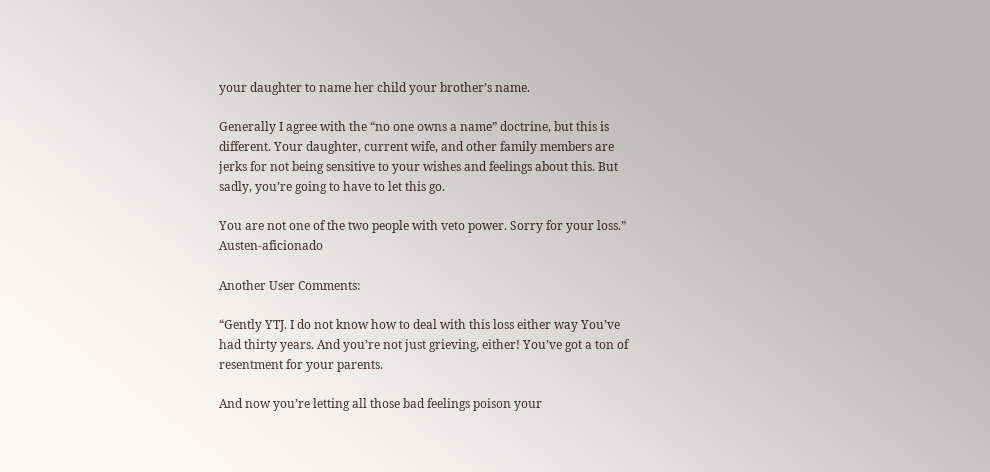your daughter to name her child your brother’s name.

Generally I agree with the “no one owns a name” doctrine, but this is different. Your daughter, current wife, and other family members are jerks for not being sensitive to your wishes and feelings about this. But sadly, you’re going to have to let this go.

You are not one of the two people with veto power. Sorry for your loss.” Austen-aficionado

Another User Comments:

“Gently YTJ. I do not know how to deal with this loss either way You’ve had thirty years. And you’re not just grieving, either! You’ve got a ton of resentment for your parents.

And now you’re letting all those bad feelings poison your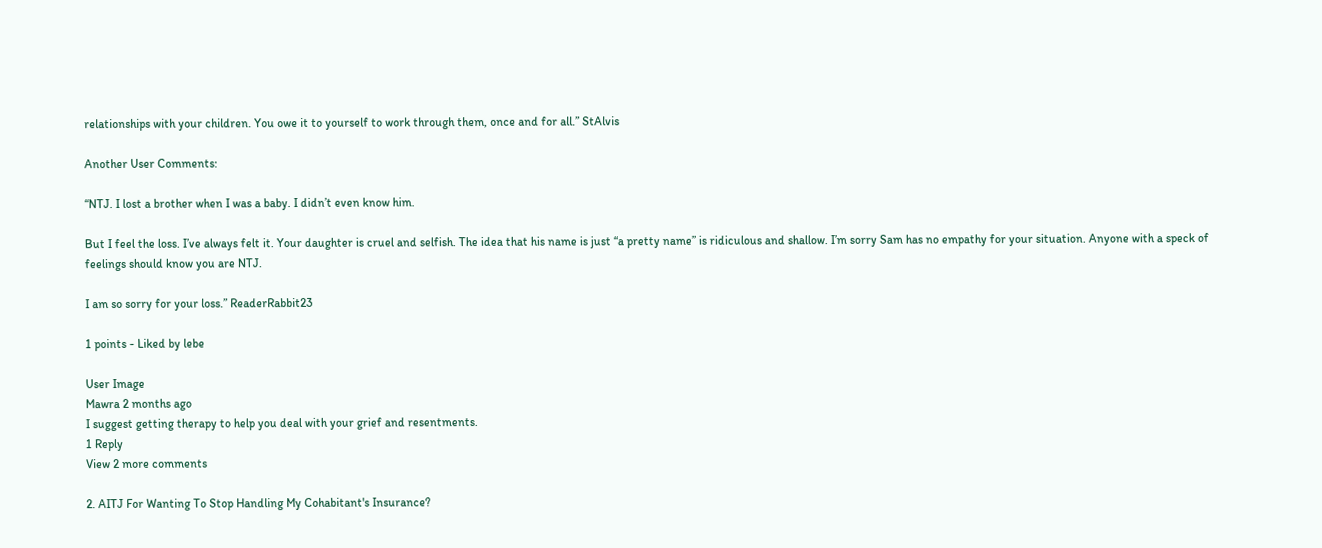relationships with your children. You owe it to yourself to work through them, once and for all.” StAlvis

Another User Comments:

“NTJ. I lost a brother when I was a baby. I didn’t even know him.

But I feel the loss. I’ve always felt it. Your daughter is cruel and selfish. The idea that his name is just “a pretty name” is ridiculous and shallow. I’m sorry Sam has no empathy for your situation. Anyone with a speck of feelings should know you are NTJ.

I am so sorry for your loss.” ReaderRabbit23

1 points - Liked by lebe

User Image
Mawra 2 months ago
I suggest getting therapy to help you deal with your grief and resentments.
1 Reply
View 2 more comments

2. AITJ For Wanting To Stop Handling My Cohabitant's Insurance?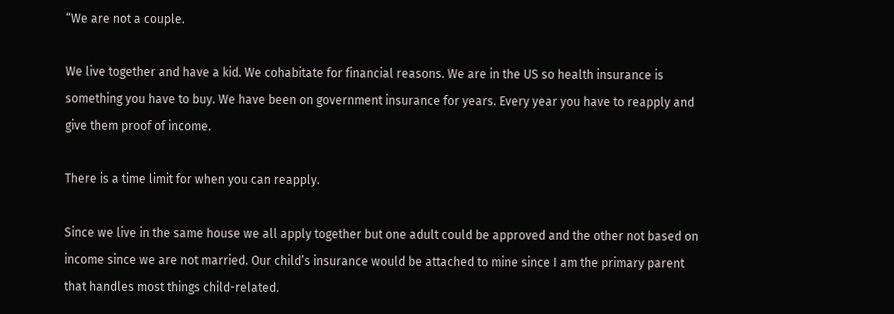“We are not a couple.

We live together and have a kid. We cohabitate for financial reasons. We are in the US so health insurance is something you have to buy. We have been on government insurance for years. Every year you have to reapply and give them proof of income.

There is a time limit for when you can reapply.

Since we live in the same house we all apply together but one adult could be approved and the other not based on income since we are not married. Our child’s insurance would be attached to mine since I am the primary parent that handles most things child-related.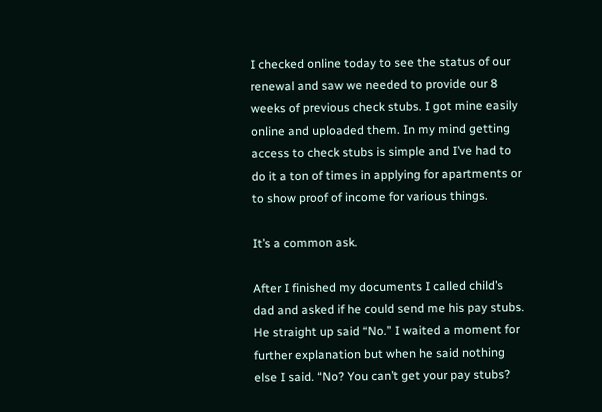I checked online today to see the status of our renewal and saw we needed to provide our 8 weeks of previous check stubs. I got mine easily online and uploaded them. In my mind getting access to check stubs is simple and I’ve had to do it a ton of times in applying for apartments or to show proof of income for various things.

It’s a common ask.

After I finished my documents I called child’s dad and asked if he could send me his pay stubs. He straight up said “No.” I waited a moment for further explanation but when he said nothing else I said. “No? You can’t get your pay stubs?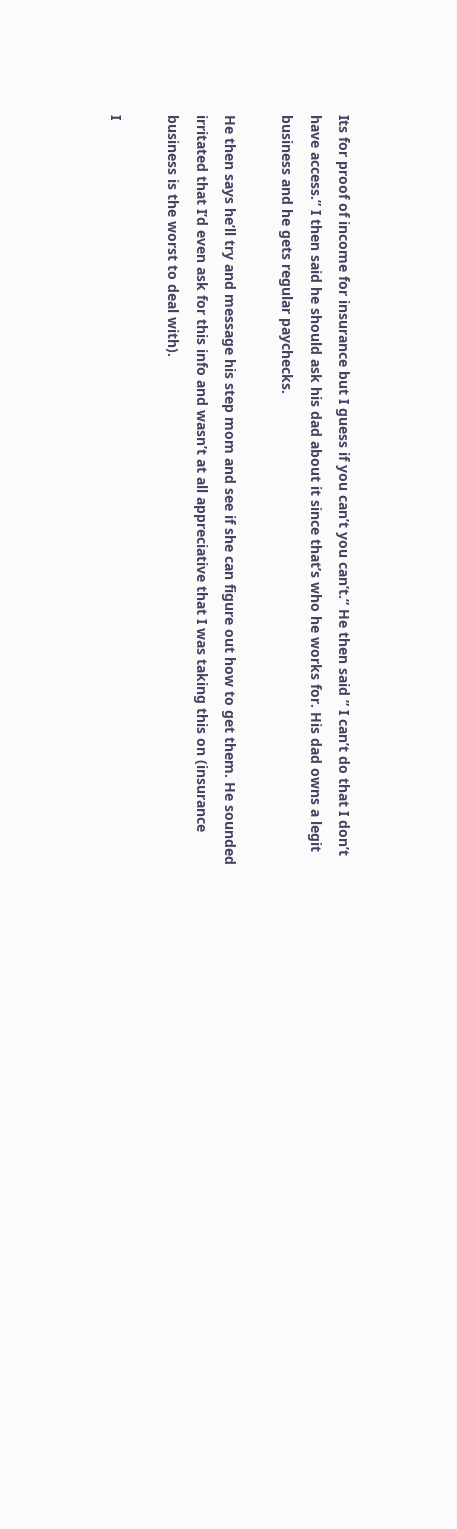Its for proof of income for insurance but I guess if you can’t you can’t.” He then said ” I can’t do that I don’t have access.” I then said he should ask his dad about it since that’s who he works for. His dad owns a legit business and he gets regular paychecks.

He then says he’ll try and message his step mom and see if she can figure out how to get them. He sounded irritated that I’d even ask for this info and wasn’t at all appreciative that I was taking this on (insurance business is the worst to deal with).

I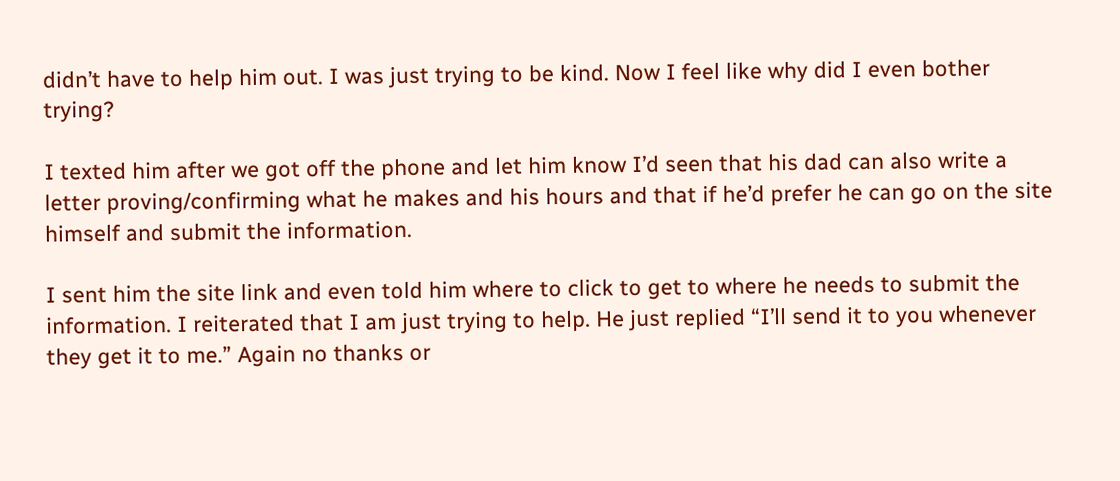didn’t have to help him out. I was just trying to be kind. Now I feel like why did I even bother trying?

I texted him after we got off the phone and let him know I’d seen that his dad can also write a letter proving/confirming what he makes and his hours and that if he’d prefer he can go on the site himself and submit the information.

I sent him the site link and even told him where to click to get to where he needs to submit the information. I reiterated that I am just trying to help. He just replied “I’ll send it to you whenever they get it to me.” Again no thanks or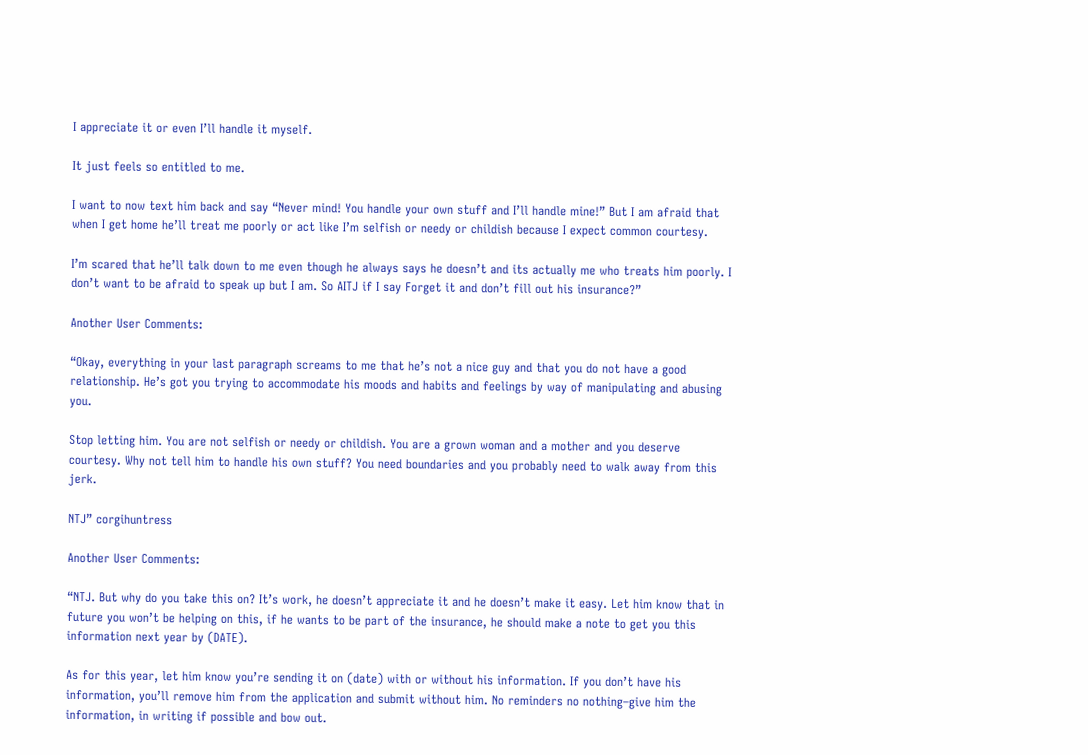I appreciate it or even I’ll handle it myself.

It just feels so entitled to me.

I want to now text him back and say “Never mind! You handle your own stuff and I’ll handle mine!” But I am afraid that when I get home he’ll treat me poorly or act like I’m selfish or needy or childish because I expect common courtesy.

I’m scared that he’ll talk down to me even though he always says he doesn’t and its actually me who treats him poorly. I don’t want to be afraid to speak up but I am. So AITJ if I say Forget it and don’t fill out his insurance?”

Another User Comments:

“Okay, everything in your last paragraph screams to me that he’s not a nice guy and that you do not have a good relationship. He’s got you trying to accommodate his moods and habits and feelings by way of manipulating and abusing you.

Stop letting him. You are not selfish or needy or childish. You are a grown woman and a mother and you deserve courtesy. Why not tell him to handle his own stuff? You need boundaries and you probably need to walk away from this jerk.

NTJ” corgihuntress

Another User Comments:

“NTJ. But why do you take this on? It’s work, he doesn’t appreciate it and he doesn’t make it easy. Let him know that in future you won’t be helping on this, if he wants to be part of the insurance, he should make a note to get you this information next year by (DATE).

As for this year, let him know you’re sending it on (date) with or without his information. If you don’t have his information, you’ll remove him from the application and submit without him. No reminders no nothing–give him the information, in writing if possible and bow out.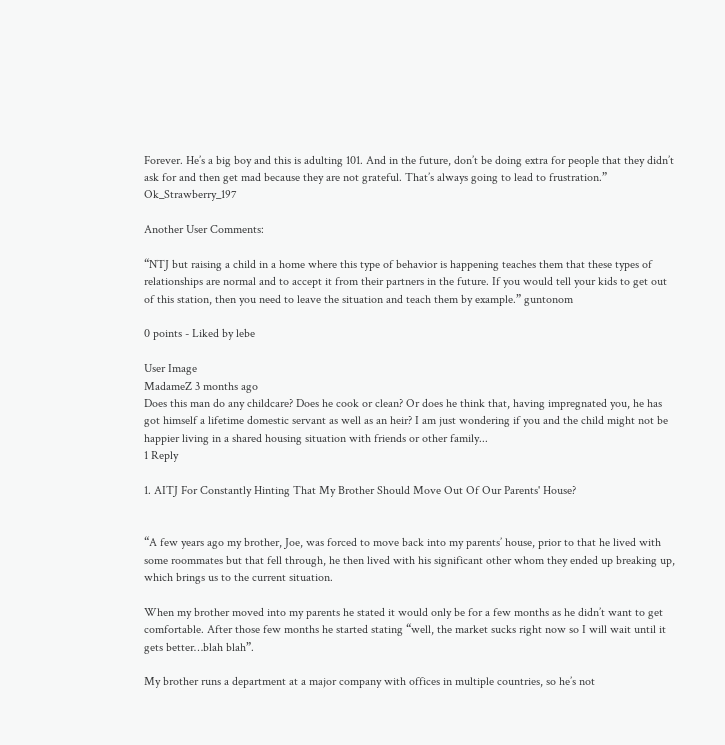Forever. He’s a big boy and this is adulting 101. And in the future, don’t be doing extra for people that they didn’t ask for and then get mad because they are not grateful. That’s always going to lead to frustration.” Ok_Strawberry_197

Another User Comments:

“NTJ but raising a child in a home where this type of behavior is happening teaches them that these types of relationships are normal and to accept it from their partners in the future. If you would tell your kids to get out of this station, then you need to leave the situation and teach them by example.” guntonom

0 points - Liked by lebe

User Image
MadameZ 3 months ago
Does this man do any childcare? Does he cook or clean? Or does he think that, having impregnated you, he has got himself a lifetime domestic servant as well as an heir? I am just wondering if you and the child might not be happier living in a shared housing situation with friends or other family...
1 Reply

1. AITJ For Constantly Hinting That My Brother Should Move Out Of Our Parents' House?


“A few years ago my brother, Joe, was forced to move back into my parents’ house, prior to that he lived with some roommates but that fell through, he then lived with his significant other whom they ended up breaking up, which brings us to the current situation.

When my brother moved into my parents he stated it would only be for a few months as he didn’t want to get comfortable. After those few months he started stating “well, the market sucks right now so I will wait until it gets better…blah blah”.

My brother runs a department at a major company with offices in multiple countries, so he’s not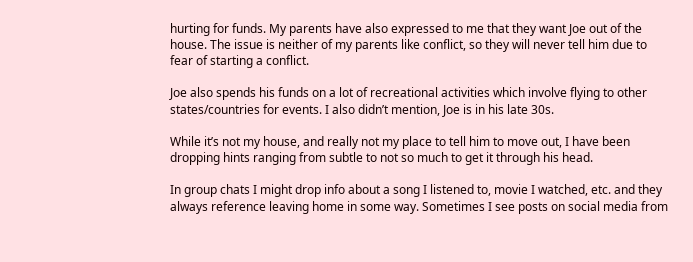hurting for funds. My parents have also expressed to me that they want Joe out of the house. The issue is neither of my parents like conflict, so they will never tell him due to fear of starting a conflict.

Joe also spends his funds on a lot of recreational activities which involve flying to other states/countries for events. I also didn’t mention, Joe is in his late 30s.

While it’s not my house, and really not my place to tell him to move out, I have been dropping hints ranging from subtle to not so much to get it through his head.

In group chats I might drop info about a song I listened to, movie I watched, etc. and they always reference leaving home in some way. Sometimes I see posts on social media from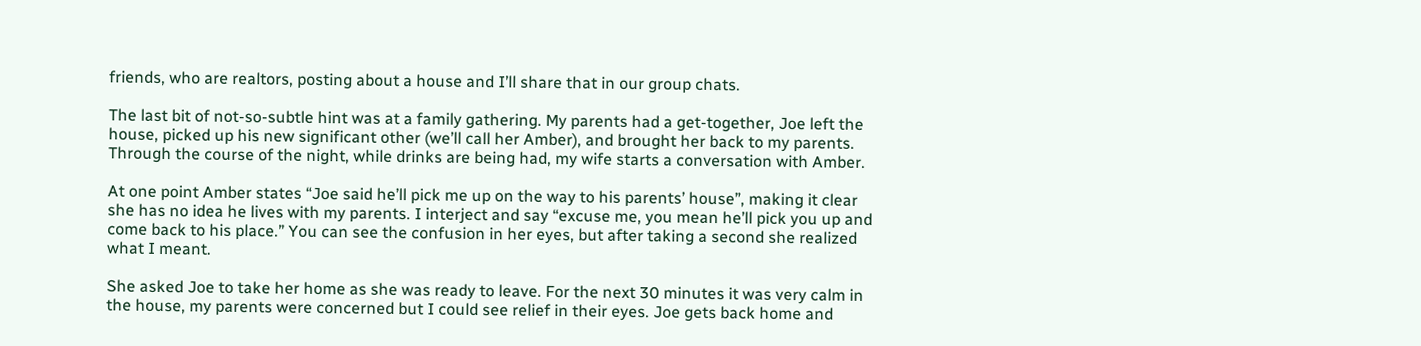friends, who are realtors, posting about a house and I’ll share that in our group chats.

The last bit of not-so-subtle hint was at a family gathering. My parents had a get-together, Joe left the house, picked up his new significant other (we’ll call her Amber), and brought her back to my parents. Through the course of the night, while drinks are being had, my wife starts a conversation with Amber.

At one point Amber states “Joe said he’ll pick me up on the way to his parents’ house”, making it clear she has no idea he lives with my parents. I interject and say “excuse me, you mean he’ll pick you up and come back to his place.” You can see the confusion in her eyes, but after taking a second she realized what I meant.

She asked Joe to take her home as she was ready to leave. For the next 30 minutes it was very calm in the house, my parents were concerned but I could see relief in their eyes. Joe gets back home and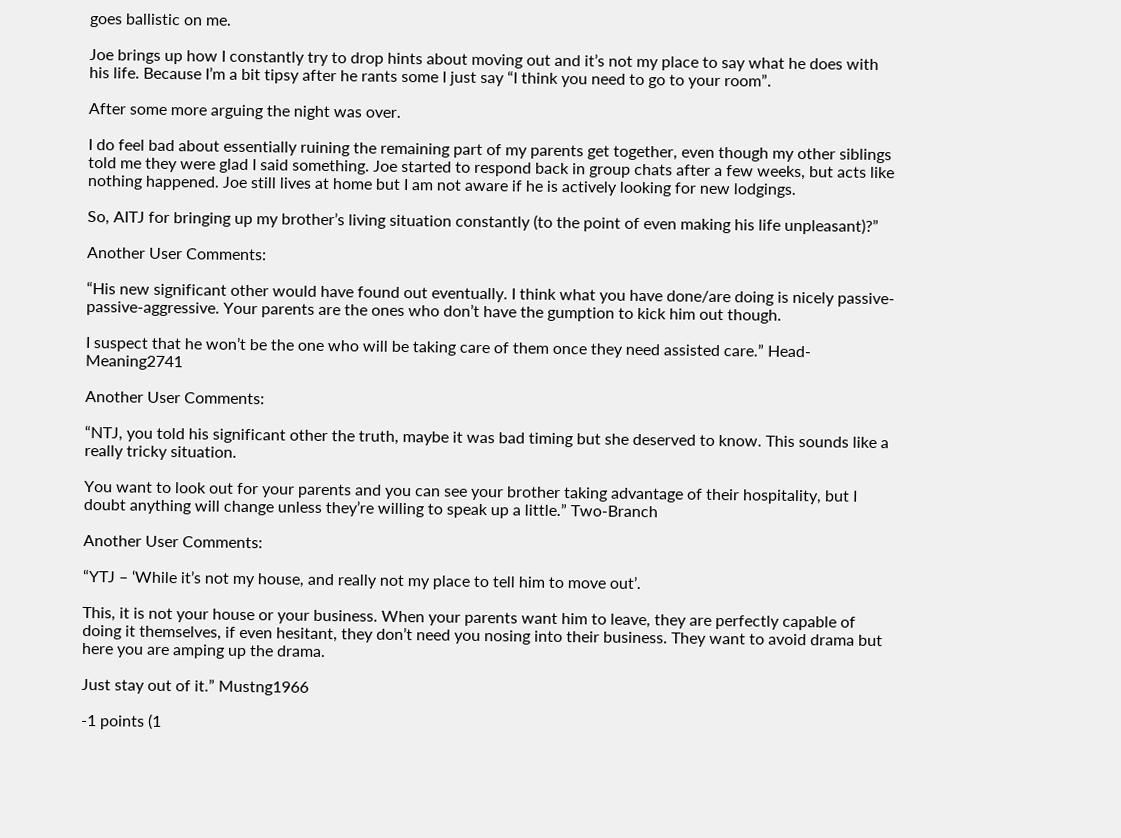goes ballistic on me.

Joe brings up how I constantly try to drop hints about moving out and it’s not my place to say what he does with his life. Because I’m a bit tipsy after he rants some I just say “I think you need to go to your room”.

After some more arguing the night was over.

I do feel bad about essentially ruining the remaining part of my parents get together, even though my other siblings told me they were glad I said something. Joe started to respond back in group chats after a few weeks, but acts like nothing happened. Joe still lives at home but I am not aware if he is actively looking for new lodgings.

So, AITJ for bringing up my brother’s living situation constantly (to the point of even making his life unpleasant)?”

Another User Comments:

“His new significant other would have found out eventually. I think what you have done/are doing is nicely passive-passive-aggressive. Your parents are the ones who don’t have the gumption to kick him out though.

I suspect that he won’t be the one who will be taking care of them once they need assisted care.” Head-Meaning2741

Another User Comments:

“NTJ, you told his significant other the truth, maybe it was bad timing but she deserved to know. This sounds like a really tricky situation.

You want to look out for your parents and you can see your brother taking advantage of their hospitality, but I doubt anything will change unless they’re willing to speak up a little.” Two-Branch

Another User Comments:

“YTJ – ‘While it’s not my house, and really not my place to tell him to move out’.

This, it is not your house or your business. When your parents want him to leave, they are perfectly capable of doing it themselves, if even hesitant, they don’t need you nosing into their business. They want to avoid drama but here you are amping up the drama.

Just stay out of it.” Mustng1966

-1 points (1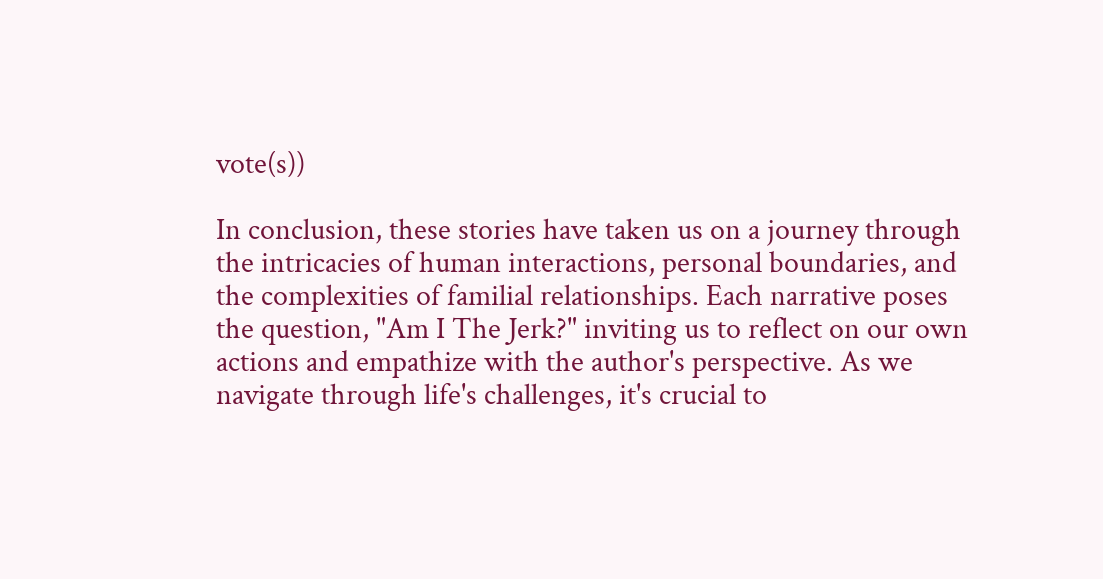vote(s))

In conclusion, these stories have taken us on a journey through the intricacies of human interactions, personal boundaries, and the complexities of familial relationships. Each narrative poses the question, "Am I The Jerk?" inviting us to reflect on our own actions and empathize with the author's perspective. As we navigate through life's challenges, it's crucial to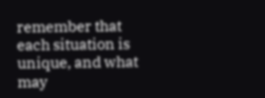remember that each situation is unique, and what may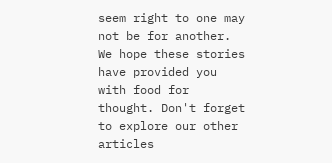seem right to one may not be for another. We hope these stories have provided you with food for thought. Don't forget to explore our other articles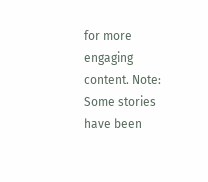for more engaging content. Note: Some stories have been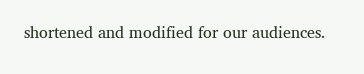shortened and modified for our audiences.